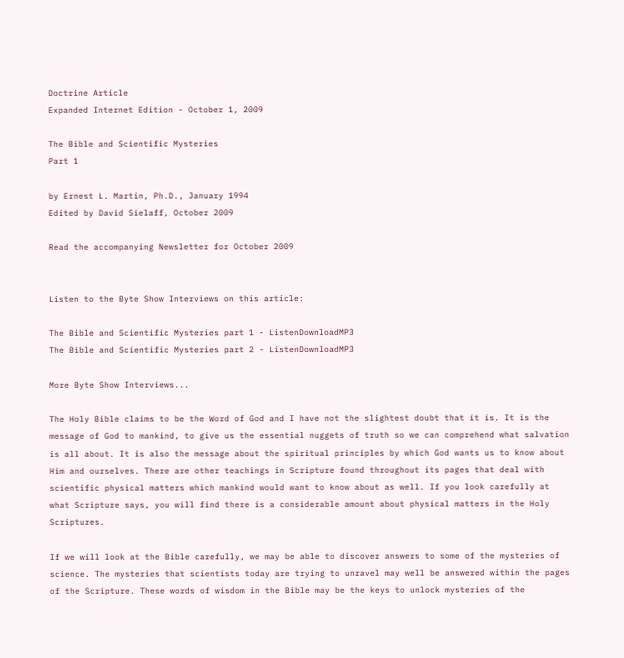Doctrine Article
Expanded Internet Edition - October 1, 2009

The Bible and Scientific Mysteries
Part 1

by Ernest L. Martin, Ph.D., January 1994
Edited by David Sielaff, October 2009

Read the accompanying Newsletter for October 2009


Listen to the Byte Show Interviews on this article:

The Bible and Scientific Mysteries part 1 - ListenDownloadMP3
The Bible and Scientific Mysteries part 2 - ListenDownloadMP3

More Byte Show Interviews...

The Holy Bible claims to be the Word of God and I have not the slightest doubt that it is. It is the message of God to mankind, to give us the essential nuggets of truth so we can comprehend what salvation is all about. It is also the message about the spiritual principles by which God wants us to know about Him and ourselves. There are other teachings in Scripture found throughout its pages that deal with scientific physical matters which mankind would want to know about as well. If you look carefully at what Scripture says, you will find there is a considerable amount about physical matters in the Holy Scriptures.

If we will look at the Bible carefully, we may be able to discover answers to some of the mysteries of science. The mysteries that scientists today are trying to unravel may well be answered within the pages of the Scripture. These words of wisdom in the Bible may be the keys to unlock mysteries of the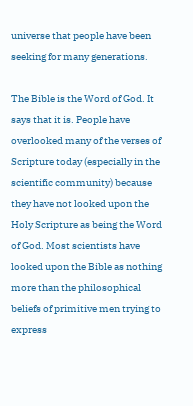universe that people have been seeking for many generations.

The Bible is the Word of God. It says that it is. People have overlooked many of the verses of Scripture today (especially in the scientific community) because they have not looked upon the Holy Scripture as being the Word of God. Most scientists have looked upon the Bible as nothing more than the philosophical beliefs of primitive men trying to express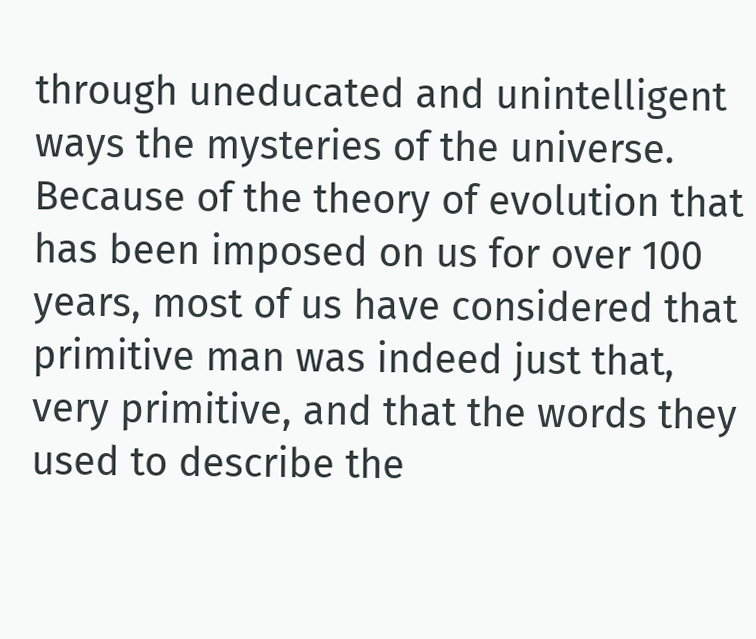through uneducated and unintelligent ways the mysteries of the universe. Because of the theory of evolution that has been imposed on us for over 100 years, most of us have considered that primitive man was indeed just that, very primitive, and that the words they used to describe the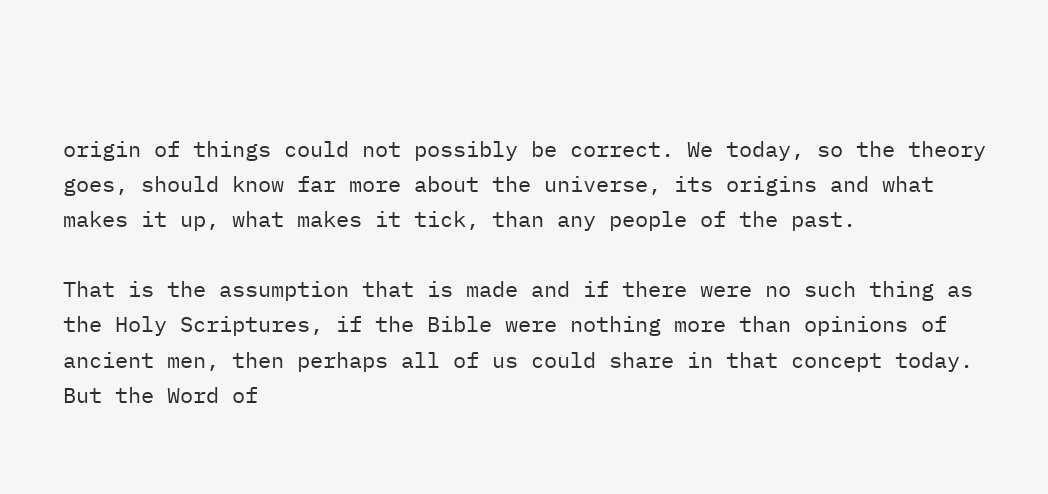origin of things could not possibly be correct. We today, so the theory goes, should know far more about the universe, its origins and what makes it up, what makes it tick, than any people of the past.

That is the assumption that is made and if there were no such thing as the Holy Scriptures, if the Bible were nothing more than opinions of ancient men, then perhaps all of us could share in that concept today. But the Word of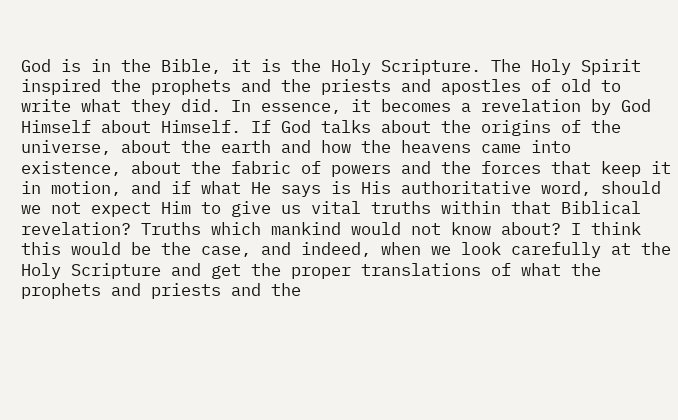God is in the Bible, it is the Holy Scripture. The Holy Spirit inspired the prophets and the priests and apostles of old to write what they did. In essence, it becomes a revelation by God Himself about Himself. If God talks about the origins of the universe, about the earth and how the heavens came into existence, about the fabric of powers and the forces that keep it in motion, and if what He says is His authoritative word, should we not expect Him to give us vital truths within that Biblical revelation? Truths which mankind would not know about? I think this would be the case, and indeed, when we look carefully at the Holy Scripture and get the proper translations of what the prophets and priests and the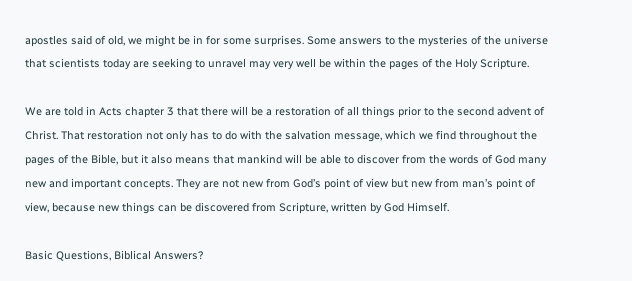apostles said of old, we might be in for some surprises. Some answers to the mysteries of the universe that scientists today are seeking to unravel may very well be within the pages of the Holy Scripture.

We are told in Acts chapter 3 that there will be a restoration of all things prior to the second advent of Christ. That restoration not only has to do with the salvation message, which we find throughout the pages of the Bible, but it also means that mankind will be able to discover from the words of God many new and important concepts. They are not new from God’s point of view but new from man’s point of view, because new things can be discovered from Scripture, written by God Himself.

Basic Questions, Biblical Answers?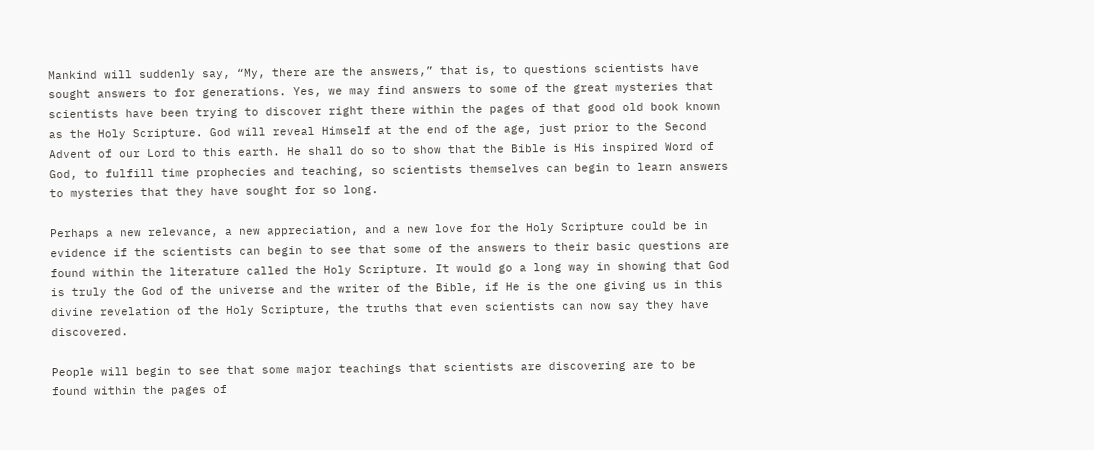Mankind will suddenly say, “My, there are the answers,” that is, to questions scientists have sought answers to for generations. Yes, we may find answers to some of the great mysteries that scientists have been trying to discover right there within the pages of that good old book known as the Holy Scripture. God will reveal Himself at the end of the age, just prior to the Second Advent of our Lord to this earth. He shall do so to show that the Bible is His inspired Word of God, to fulfill time prophecies and teaching, so scientists themselves can begin to learn answers to mysteries that they have sought for so long.

Perhaps a new relevance, a new appreciation, and a new love for the Holy Scripture could be in evidence if the scientists can begin to see that some of the answers to their basic questions are found within the literature called the Holy Scripture. It would go a long way in showing that God is truly the God of the universe and the writer of the Bible, if He is the one giving us in this divine revelation of the Holy Scripture, the truths that even scientists can now say they have discovered.

People will begin to see that some major teachings that scientists are discovering are to be found within the pages of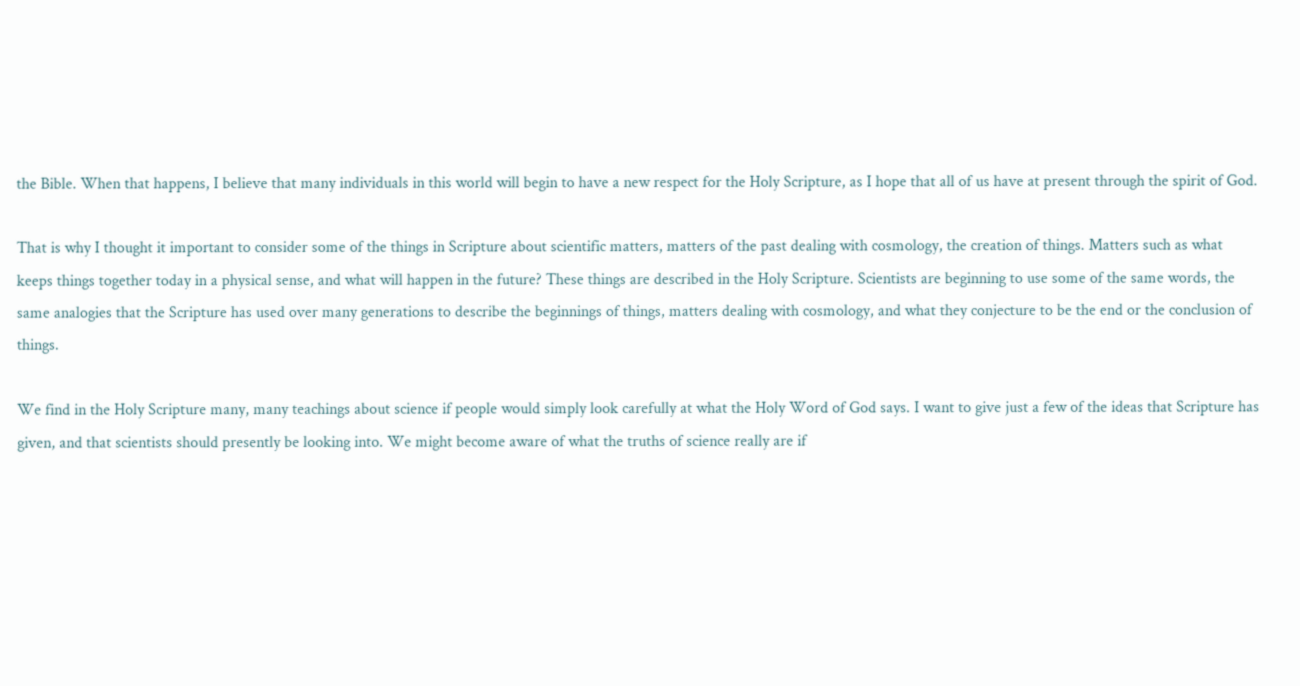the Bible. When that happens, I believe that many individuals in this world will begin to have a new respect for the Holy Scripture, as I hope that all of us have at present through the spirit of God.

That is why I thought it important to consider some of the things in Scripture about scientific matters, matters of the past dealing with cosmology, the creation of things. Matters such as what keeps things together today in a physical sense, and what will happen in the future? These things are described in the Holy Scripture. Scientists are beginning to use some of the same words, the same analogies that the Scripture has used over many generations to describe the beginnings of things, matters dealing with cosmology, and what they conjecture to be the end or the conclusion of things.

We find in the Holy Scripture many, many teachings about science if people would simply look carefully at what the Holy Word of God says. I want to give just a few of the ideas that Scripture has given, and that scientists should presently be looking into. We might become aware of what the truths of science really are if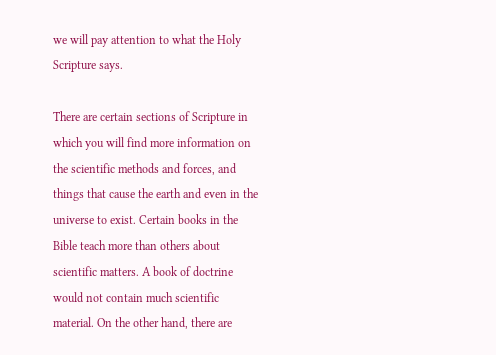we will pay attention to what the Holy Scripture says.

There are certain sections of Scripture in which you will find more information on the scientific methods and forces, and things that cause the earth and even in the universe to exist. Certain books in the Bible teach more than others about scientific matters. A book of doctrine would not contain much scientific material. On the other hand, there are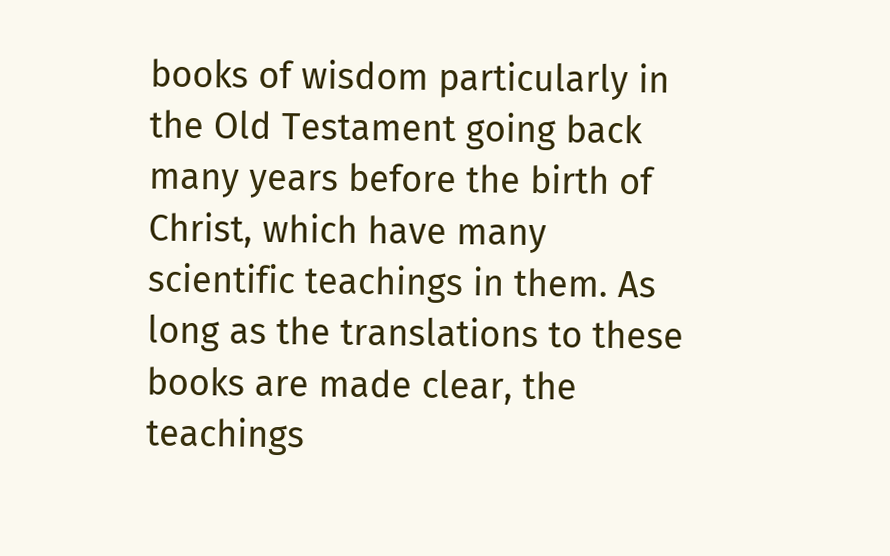books of wisdom particularly in the Old Testament going back many years before the birth of Christ, which have many scientific teachings in them. As long as the translations to these books are made clear, the teachings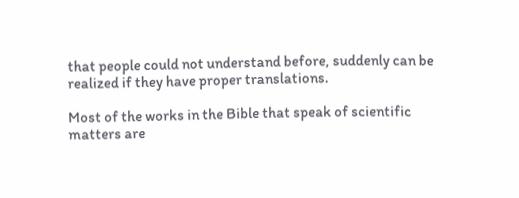that people could not understand before, suddenly can be realized if they have proper translations.

Most of the works in the Bible that speak of scientific matters are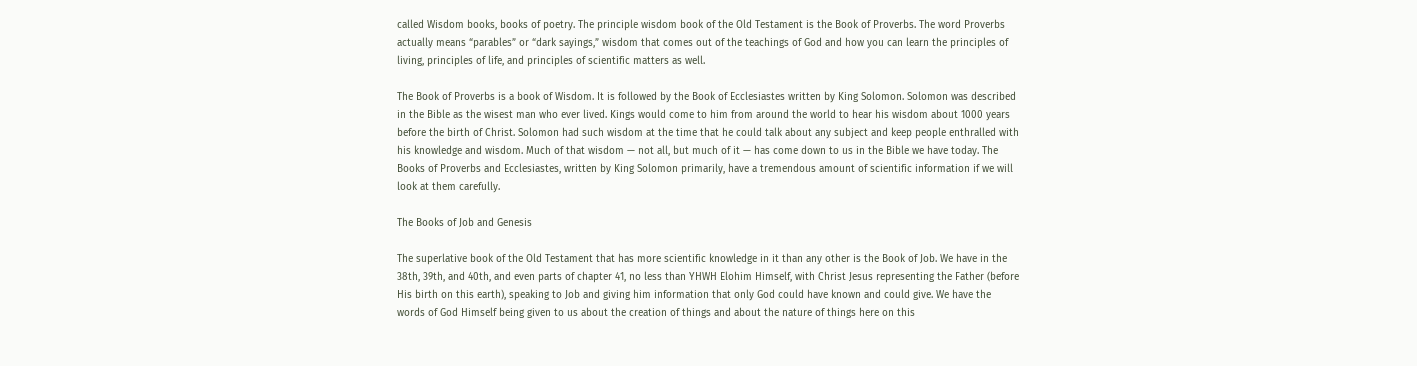called Wisdom books, books of poetry. The principle wisdom book of the Old Testament is the Book of Proverbs. The word Proverbs actually means “parables” or “dark sayings,” wisdom that comes out of the teachings of God and how you can learn the principles of living, principles of life, and principles of scientific matters as well.

The Book of Proverbs is a book of Wisdom. It is followed by the Book of Ecclesiastes written by King Solomon. Solomon was described in the Bible as the wisest man who ever lived. Kings would come to him from around the world to hear his wisdom about 1000 years before the birth of Christ. Solomon had such wisdom at the time that he could talk about any subject and keep people enthralled with his knowledge and wisdom. Much of that wisdom — not all, but much of it — has come down to us in the Bible we have today. The Books of Proverbs and Ecclesiastes, written by King Solomon primarily, have a tremendous amount of scientific information if we will look at them carefully.

The Books of Job and Genesis

The superlative book of the Old Testament that has more scientific knowledge in it than any other is the Book of Job. We have in the 38th, 39th, and 40th, and even parts of chapter 41, no less than YHWH Elohim Himself, with Christ Jesus representing the Father (before His birth on this earth), speaking to Job and giving him information that only God could have known and could give. We have the words of God Himself being given to us about the creation of things and about the nature of things here on this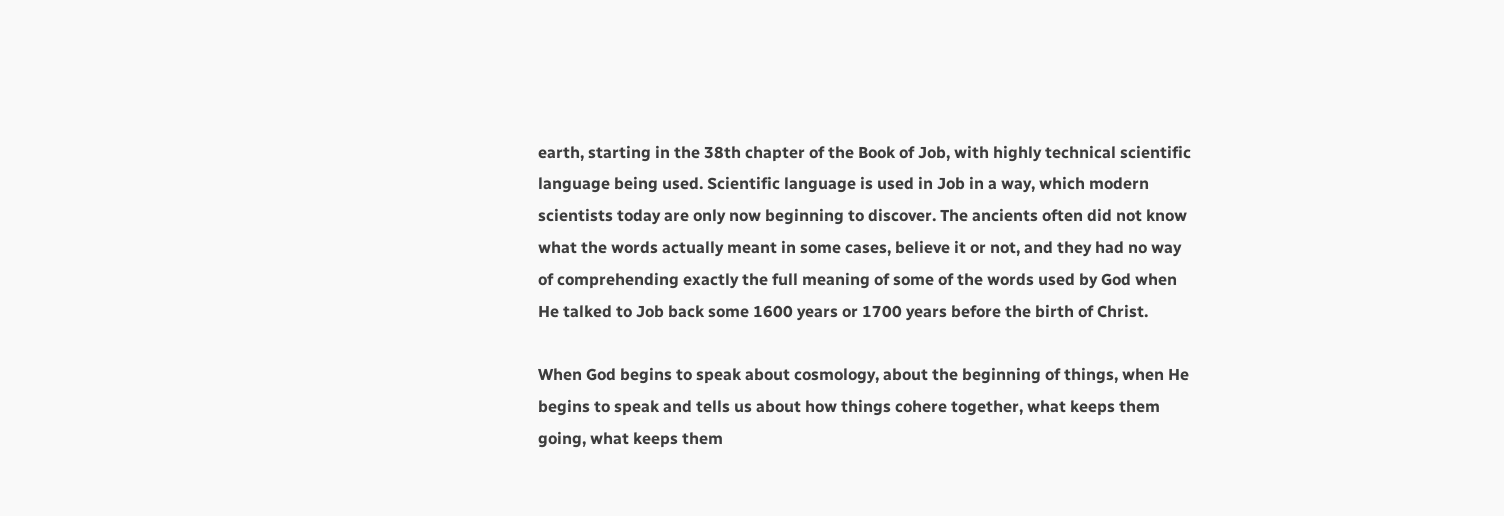earth, starting in the 38th chapter of the Book of Job, with highly technical scientific language being used. Scientific language is used in Job in a way, which modern scientists today are only now beginning to discover. The ancients often did not know what the words actually meant in some cases, believe it or not, and they had no way of comprehending exactly the full meaning of some of the words used by God when He talked to Job back some 1600 years or 1700 years before the birth of Christ.

When God begins to speak about cosmology, about the beginning of things, when He begins to speak and tells us about how things cohere together, what keeps them going, what keeps them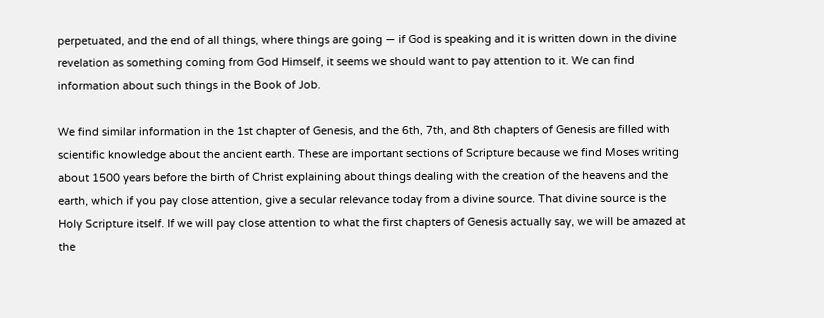perpetuated, and the end of all things, where things are going — if God is speaking and it is written down in the divine revelation as something coming from God Himself, it seems we should want to pay attention to it. We can find information about such things in the Book of Job.

We find similar information in the 1st chapter of Genesis, and the 6th, 7th, and 8th chapters of Genesis are filled with scientific knowledge about the ancient earth. These are important sections of Scripture because we find Moses writing about 1500 years before the birth of Christ explaining about things dealing with the creation of the heavens and the earth, which if you pay close attention, give a secular relevance today from a divine source. That divine source is the Holy Scripture itself. If we will pay close attention to what the first chapters of Genesis actually say, we will be amazed at the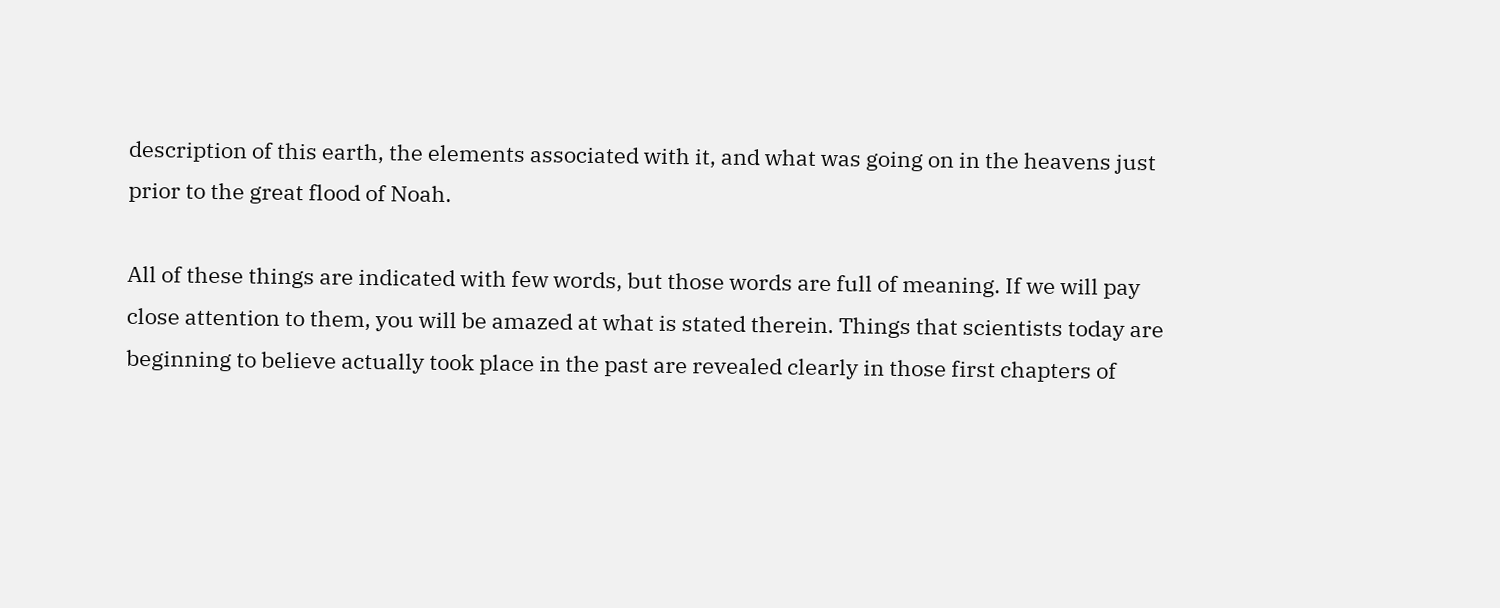description of this earth, the elements associated with it, and what was going on in the heavens just prior to the great flood of Noah.

All of these things are indicated with few words, but those words are full of meaning. If we will pay close attention to them, you will be amazed at what is stated therein. Things that scientists today are beginning to believe actually took place in the past are revealed clearly in those first chapters of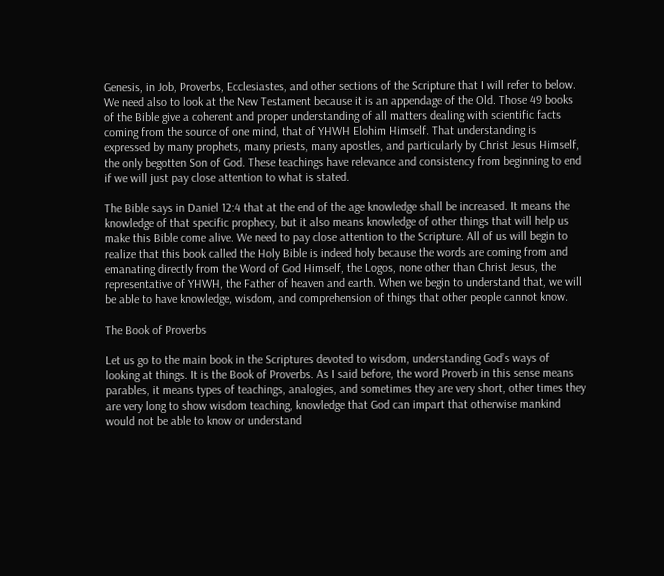Genesis, in Job, Proverbs, Ecclesiastes, and other sections of the Scripture that I will refer to below. We need also to look at the New Testament because it is an appendage of the Old. Those 49 books of the Bible give a coherent and proper understanding of all matters dealing with scientific facts coming from the source of one mind, that of YHWH Elohim Himself. That understanding is expressed by many prophets, many priests, many apostles, and particularly by Christ Jesus Himself, the only begotten Son of God. These teachings have relevance and consistency from beginning to end if we will just pay close attention to what is stated.

The Bible says in Daniel 12:4 that at the end of the age knowledge shall be increased. It means the knowledge of that specific prophecy, but it also means knowledge of other things that will help us make this Bible come alive. We need to pay close attention to the Scripture. All of us will begin to realize that this book called the Holy Bible is indeed holy because the words are coming from and emanating directly from the Word of God Himself, the Logos, none other than Christ Jesus, the representative of YHWH, the Father of heaven and earth. When we begin to understand that, we will be able to have knowledge, wisdom, and comprehension of things that other people cannot know.

The Book of Proverbs

Let us go to the main book in the Scriptures devoted to wisdom, understanding God’s ways of looking at things. It is the Book of Proverbs. As I said before, the word Proverb in this sense means parables, it means types of teachings, analogies, and sometimes they are very short, other times they are very long to show wisdom teaching, knowledge that God can impart that otherwise mankind would not be able to know or understand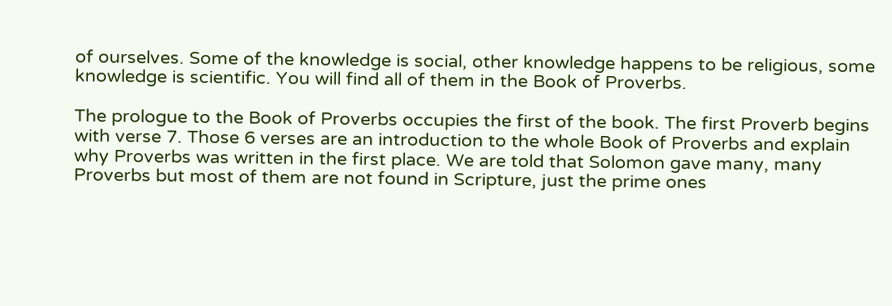of ourselves. Some of the knowledge is social, other knowledge happens to be religious, some knowledge is scientific. You will find all of them in the Book of Proverbs.

The prologue to the Book of Proverbs occupies the first of the book. The first Proverb begins with verse 7. Those 6 verses are an introduction to the whole Book of Proverbs and explain why Proverbs was written in the first place. We are told that Solomon gave many, many Proverbs but most of them are not found in Scripture, just the prime ones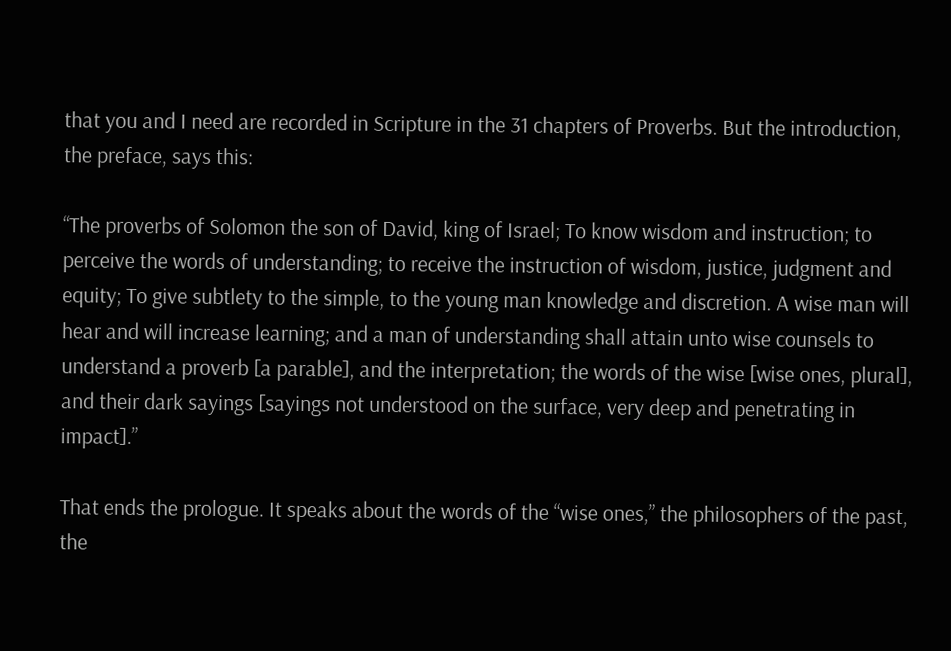that you and I need are recorded in Scripture in the 31 chapters of Proverbs. But the introduction, the preface, says this:

“The proverbs of Solomon the son of David, king of Israel; To know wisdom and instruction; to perceive the words of understanding; to receive the instruction of wisdom, justice, judgment and equity; To give subtlety to the simple, to the young man knowledge and discretion. A wise man will hear and will increase learning; and a man of understanding shall attain unto wise counsels to understand a proverb [a parable], and the interpretation; the words of the wise [wise ones, plural], and their dark sayings [sayings not understood on the surface, very deep and penetrating in impact].”

That ends the prologue. It speaks about the words of the “wise ones,” the philosophers of the past, the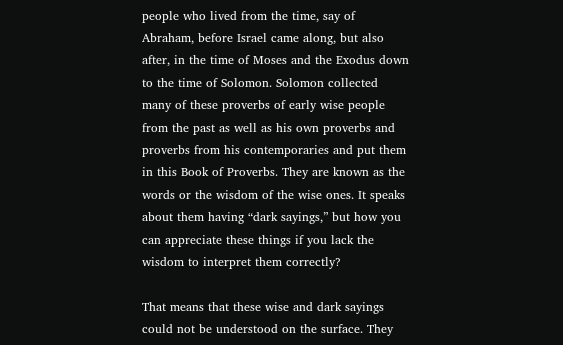people who lived from the time, say of Abraham, before Israel came along, but also after, in the time of Moses and the Exodus down to the time of Solomon. Solomon collected many of these proverbs of early wise people from the past as well as his own proverbs and proverbs from his contemporaries and put them in this Book of Proverbs. They are known as the words or the wisdom of the wise ones. It speaks about them having “dark sayings,” but how you can appreciate these things if you lack the wisdom to interpret them correctly?

That means that these wise and dark sayings could not be understood on the surface. They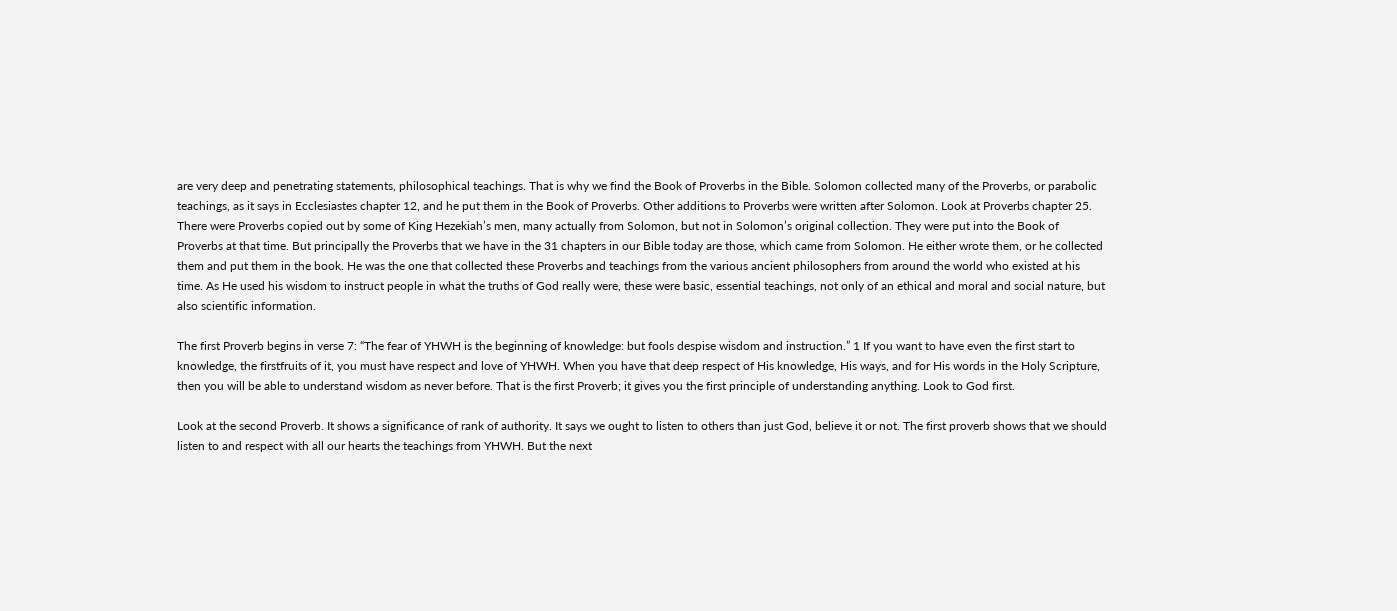are very deep and penetrating statements, philosophical teachings. That is why we find the Book of Proverbs in the Bible. Solomon collected many of the Proverbs, or parabolic teachings, as it says in Ecclesiastes chapter 12, and he put them in the Book of Proverbs. Other additions to Proverbs were written after Solomon. Look at Proverbs chapter 25. There were Proverbs copied out by some of King Hezekiah’s men, many actually from Solomon, but not in Solomon’s original collection. They were put into the Book of Proverbs at that time. But principally the Proverbs that we have in the 31 chapters in our Bible today are those, which came from Solomon. He either wrote them, or he collected them and put them in the book. He was the one that collected these Proverbs and teachings from the various ancient philosophers from around the world who existed at his time. As He used his wisdom to instruct people in what the truths of God really were, these were basic, essential teachings, not only of an ethical and moral and social nature, but also scientific information.

The first Proverb begins in verse 7: “The fear of YHWH is the beginning of knowledge: but fools despise wisdom and instruction.” 1 If you want to have even the first start to knowledge, the firstfruits of it, you must have respect and love of YHWH. When you have that deep respect of His knowledge, His ways, and for His words in the Holy Scripture, then you will be able to understand wisdom as never before. That is the first Proverb; it gives you the first principle of understanding anything. Look to God first.

Look at the second Proverb. It shows a significance of rank of authority. It says we ought to listen to others than just God, believe it or not. The first proverb shows that we should listen to and respect with all our hearts the teachings from YHWH. But the next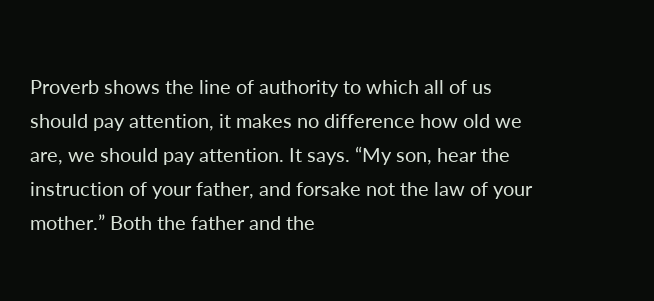Proverb shows the line of authority to which all of us should pay attention, it makes no difference how old we are, we should pay attention. It says. “My son, hear the instruction of your father, and forsake not the law of your mother.” Both the father and the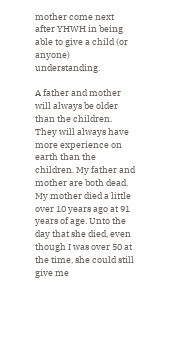mother come next after YHWH in being able to give a child (or anyone) understanding.

A father and mother will always be older than the children. They will always have more experience on earth than the children. My father and mother are both dead. My mother died a little over 10 years ago at 91 years of age. Unto the day that she died, even though I was over 50 at the time, she could still give me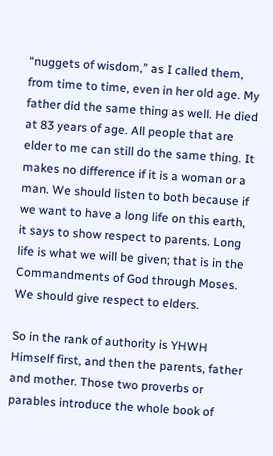“nuggets of wisdom,” as I called them, from time to time, even in her old age. My father did the same thing as well. He died at 83 years of age. All people that are elder to me can still do the same thing. It makes no difference if it is a woman or a man. We should listen to both because if we want to have a long life on this earth, it says to show respect to parents. Long life is what we will be given; that is in the Commandments of God through Moses. We should give respect to elders.

So in the rank of authority is YHWH Himself first, and then the parents, father and mother. Those two proverbs or parables introduce the whole book of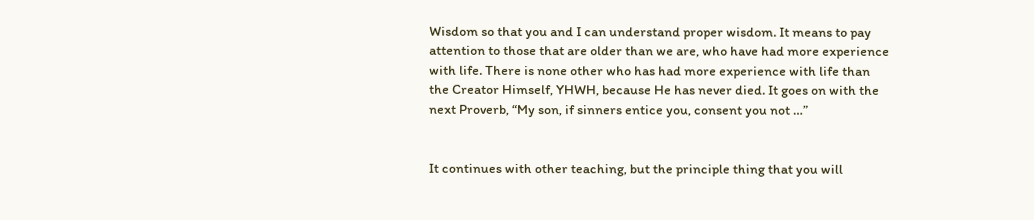Wisdom so that you and I can understand proper wisdom. It means to pay attention to those that are older than we are, who have had more experience with life. There is none other who has had more experience with life than the Creator Himself, YHWH, because He has never died. It goes on with the next Proverb, “My son, if sinners entice you, consent you not …”


It continues with other teaching, but the principle thing that you will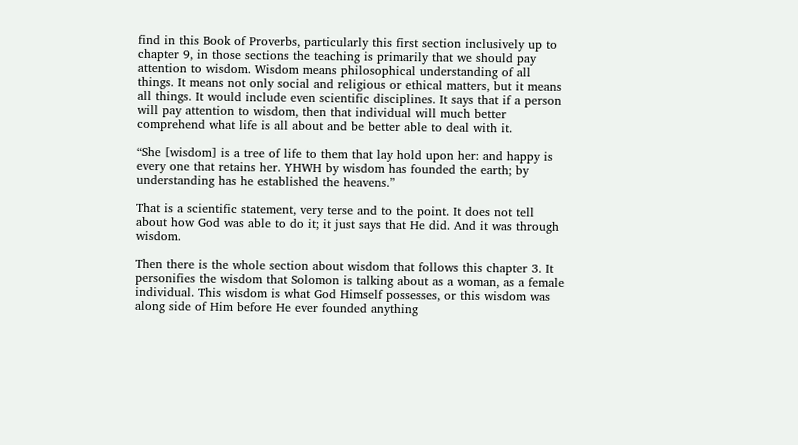find in this Book of Proverbs, particularly this first section inclusively up to chapter 9, in those sections the teaching is primarily that we should pay attention to wisdom. Wisdom means philosophical understanding of all things. It means not only social and religious or ethical matters, but it means all things. It would include even scientific disciplines. It says that if a person will pay attention to wisdom, then that individual will much better comprehend what life is all about and be better able to deal with it.

“She [wisdom] is a tree of life to them that lay hold upon her: and happy is every one that retains her. YHWH by wisdom has founded the earth; by understanding has he established the heavens.”

That is a scientific statement, very terse and to the point. It does not tell about how God was able to do it; it just says that He did. And it was through wisdom.

Then there is the whole section about wisdom that follows this chapter 3. It personifies the wisdom that Solomon is talking about as a woman, as a female individual. This wisdom is what God Himself possesses, or this wisdom was along side of Him before He ever founded anything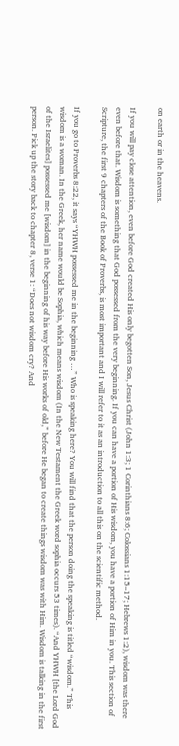on earth or in the heavens.

If you will pay close attention, even before God created His only begotten Son, Jesus Christ (John 1:3; 1 Corinthians 8:6; Colossians 1:15–17; Hebrews 1:2), wisdom was there even before that. Wisdom is something that God possessed from the very beginning. If you can have a portion of His wisdom, you have a portion of Him in you. This section of Scripture, the first 9 chapters of the Book of Proverbs, is most important and I will refer to it as an introduction to all this on the scientific method.

If you go to Proverbs 8:22, it says “YHWH possessed me in the beginning …” Who is speaking here? You will find that the person doing the speaking is titled “wisdom.” This wisdom is a woman. In the Greek, her name would be Sophia, which means wisdom (In the New Testament the Greek word sophia occurs 53 times). “And YHWH [the Lord God of the Israelites] possessed me [wisdom] in the beginning of his way before His works of old,” before He began to create things wisdom was with Him. Wisdom is talking in the first person. Pick up the story back to chapter 8, verse 1: “Does not wisdom cry? And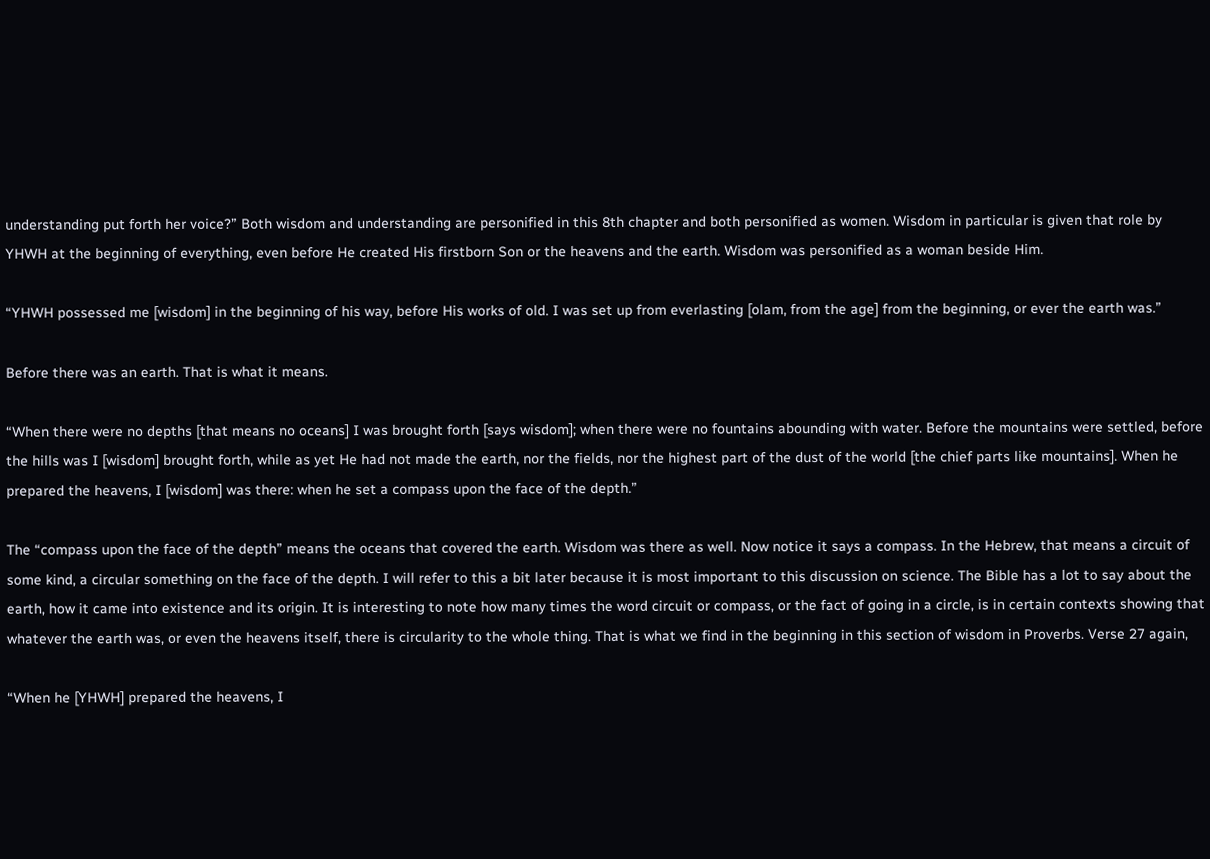understanding put forth her voice?” Both wisdom and understanding are personified in this 8th chapter and both personified as women. Wisdom in particular is given that role by YHWH at the beginning of everything, even before He created His firstborn Son or the heavens and the earth. Wisdom was personified as a woman beside Him.

“YHWH possessed me [wisdom] in the beginning of his way, before His works of old. I was set up from everlasting [olam, from the age] from the beginning, or ever the earth was.”

Before there was an earth. That is what it means.

“When there were no depths [that means no oceans] I was brought forth [says wisdom]; when there were no fountains abounding with water. Before the mountains were settled, before the hills was I [wisdom] brought forth, while as yet He had not made the earth, nor the fields, nor the highest part of the dust of the world [the chief parts like mountains]. When he prepared the heavens, I [wisdom] was there: when he set a compass upon the face of the depth.”

The “compass upon the face of the depth” means the oceans that covered the earth. Wisdom was there as well. Now notice it says a compass. In the Hebrew, that means a circuit of some kind, a circular something on the face of the depth. I will refer to this a bit later because it is most important to this discussion on science. The Bible has a lot to say about the earth, how it came into existence and its origin. It is interesting to note how many times the word circuit or compass, or the fact of going in a circle, is in certain contexts showing that whatever the earth was, or even the heavens itself, there is circularity to the whole thing. That is what we find in the beginning in this section of wisdom in Proverbs. Verse 27 again,

“When he [YHWH] prepared the heavens, I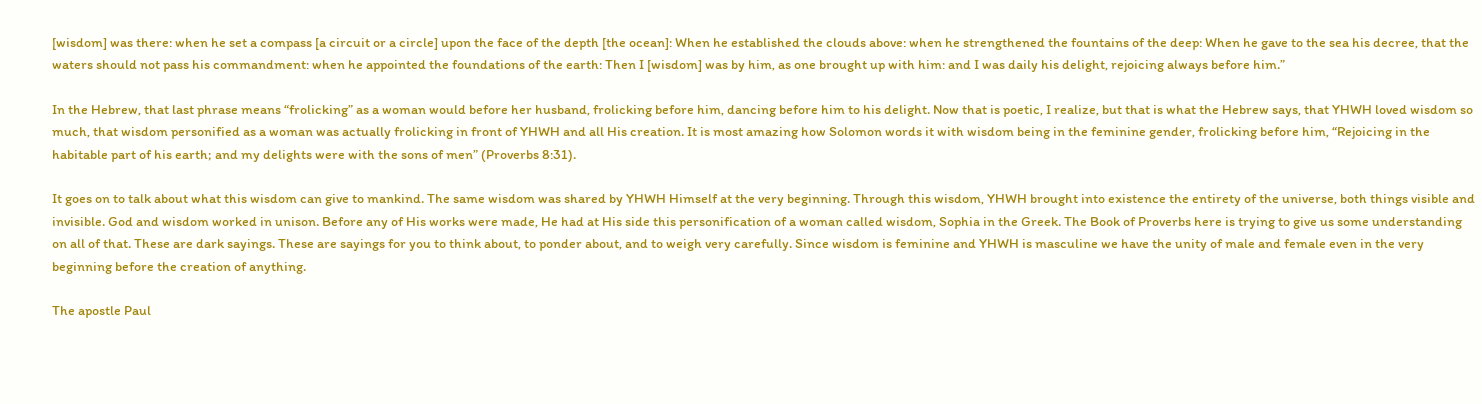[wisdom] was there: when he set a compass [a circuit or a circle] upon the face of the depth [the ocean]: When he established the clouds above: when he strengthened the fountains of the deep: When he gave to the sea his decree, that the waters should not pass his commandment: when he appointed the foundations of the earth: Then I [wisdom] was by him, as one brought up with him: and I was daily his delight, rejoicing always before him.”

In the Hebrew, that last phrase means “frolicking” as a woman would before her husband, frolicking before him, dancing before him to his delight. Now that is poetic, I realize, but that is what the Hebrew says, that YHWH loved wisdom so much, that wisdom personified as a woman was actually frolicking in front of YHWH and all His creation. It is most amazing how Solomon words it with wisdom being in the feminine gender, frolicking before him, “Rejoicing in the habitable part of his earth; and my delights were with the sons of men” (Proverbs 8:31).

It goes on to talk about what this wisdom can give to mankind. The same wisdom was shared by YHWH Himself at the very beginning. Through this wisdom, YHWH brought into existence the entirety of the universe, both things visible and invisible. God and wisdom worked in unison. Before any of His works were made, He had at His side this personification of a woman called wisdom, Sophia in the Greek. The Book of Proverbs here is trying to give us some understanding on all of that. These are dark sayings. These are sayings for you to think about, to ponder about, and to weigh very carefully. Since wisdom is feminine and YHWH is masculine we have the unity of male and female even in the very beginning before the creation of anything.

The apostle Paul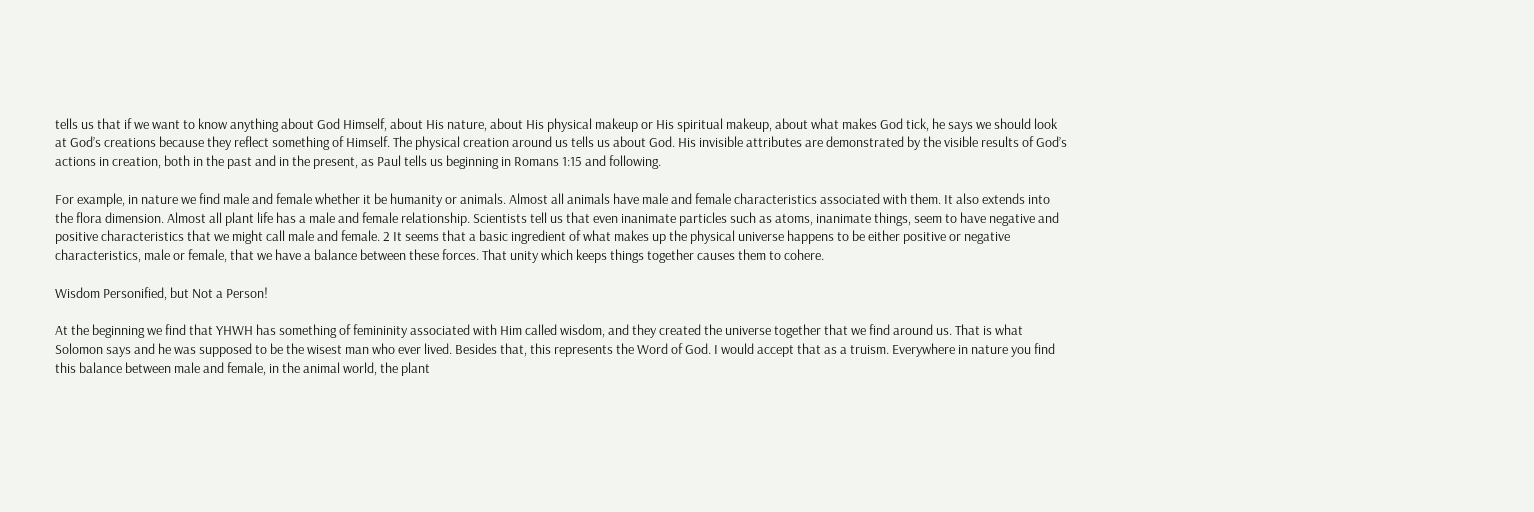tells us that if we want to know anything about God Himself, about His nature, about His physical makeup or His spiritual makeup, about what makes God tick, he says we should look at God’s creations because they reflect something of Himself. The physical creation around us tells us about God. His invisible attributes are demonstrated by the visible results of God’s actions in creation, both in the past and in the present, as Paul tells us beginning in Romans 1:15 and following.

For example, in nature we find male and female whether it be humanity or animals. Almost all animals have male and female characteristics associated with them. It also extends into the flora dimension. Almost all plant life has a male and female relationship. Scientists tell us that even inanimate particles such as atoms, inanimate things, seem to have negative and positive characteristics that we might call male and female. 2 It seems that a basic ingredient of what makes up the physical universe happens to be either positive or negative characteristics, male or female, that we have a balance between these forces. That unity which keeps things together causes them to cohere.

Wisdom Personified, but Not a Person!

At the beginning we find that YHWH has something of femininity associated with Him called wisdom, and they created the universe together that we find around us. That is what Solomon says and he was supposed to be the wisest man who ever lived. Besides that, this represents the Word of God. I would accept that as a truism. Everywhere in nature you find this balance between male and female, in the animal world, the plant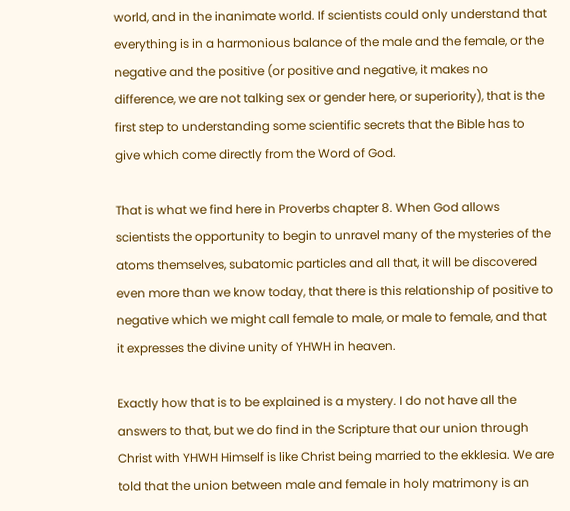world, and in the inanimate world. If scientists could only understand that everything is in a harmonious balance of the male and the female, or the negative and the positive (or positive and negative, it makes no difference, we are not talking sex or gender here, or superiority), that is the first step to understanding some scientific secrets that the Bible has to give which come directly from the Word of God.

That is what we find here in Proverbs chapter 8. When God allows scientists the opportunity to begin to unravel many of the mysteries of the atoms themselves, subatomic particles and all that, it will be discovered even more than we know today, that there is this relationship of positive to negative which we might call female to male, or male to female, and that it expresses the divine unity of YHWH in heaven.

Exactly how that is to be explained is a mystery. I do not have all the answers to that, but we do find in the Scripture that our union through Christ with YHWH Himself is like Christ being married to the ekklesia. We are told that the union between male and female in holy matrimony is an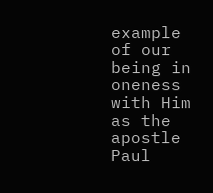example of our being in oneness with Him as the apostle Paul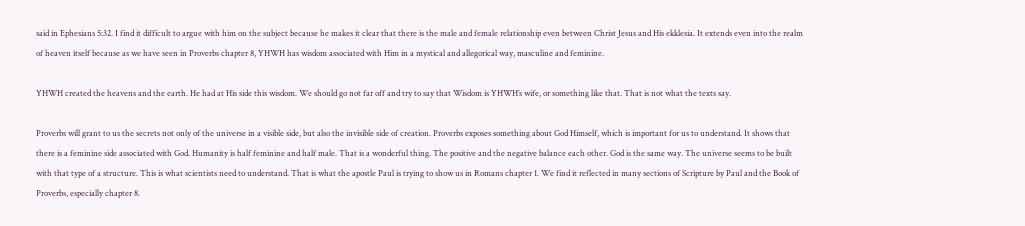said in Ephesians 5:32. I find it difficult to argue with him on the subject because he makes it clear that there is the male and female relationship even between Christ Jesus and His ekklesia. It extends even into the realm of heaven itself because as we have seen in Proverbs chapter 8, YHWH has wisdom associated with Him in a mystical and allegorical way, masculine and feminine.

YHWH created the heavens and the earth. He had at His side this wisdom. We should go not far off and try to say that Wisdom is YHWH’s wife, or something like that. That is not what the texts say.

Proverbs will grant to us the secrets not only of the universe in a visible side, but also the invisible side of creation. Proverbs exposes something about God Himself, which is important for us to understand. It shows that there is a feminine side associated with God. Humanity is half feminine and half male. That is a wonderful thing. The positive and the negative balance each other. God is the same way. The universe seems to be built with that type of a structure. This is what scientists need to understand. That is what the apostle Paul is trying to show us in Romans chapter 1. We find it reflected in many sections of Scripture by Paul and the Book of Proverbs, especially chapter 8.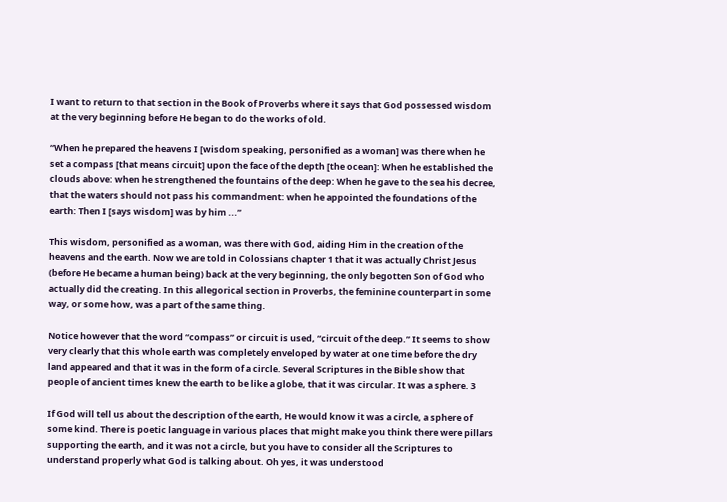I want to return to that section in the Book of Proverbs where it says that God possessed wisdom at the very beginning before He began to do the works of old.

“When he prepared the heavens I [wisdom speaking, personified as a woman] was there when he set a compass [that means circuit] upon the face of the depth [the ocean]: When he established the clouds above: when he strengthened the fountains of the deep: When he gave to the sea his decree, that the waters should not pass his commandment: when he appointed the foundations of the earth: Then I [says wisdom] was by him ...”

This wisdom, personified as a woman, was there with God, aiding Him in the creation of the heavens and the earth. Now we are told in Colossians chapter 1 that it was actually Christ Jesus (before He became a human being) back at the very beginning, the only begotten Son of God who actually did the creating. In this allegorical section in Proverbs, the feminine counterpart in some way, or some how, was a part of the same thing.

Notice however that the word “compass” or circuit is used, “circuit of the deep.” It seems to show very clearly that this whole earth was completely enveloped by water at one time before the dry land appeared and that it was in the form of a circle. Several Scriptures in the Bible show that people of ancient times knew the earth to be like a globe, that it was circular. It was a sphere. 3

If God will tell us about the description of the earth, He would know it was a circle, a sphere of some kind. There is poetic language in various places that might make you think there were pillars supporting the earth, and it was not a circle, but you have to consider all the Scriptures to understand properly what God is talking about. Oh yes, it was understood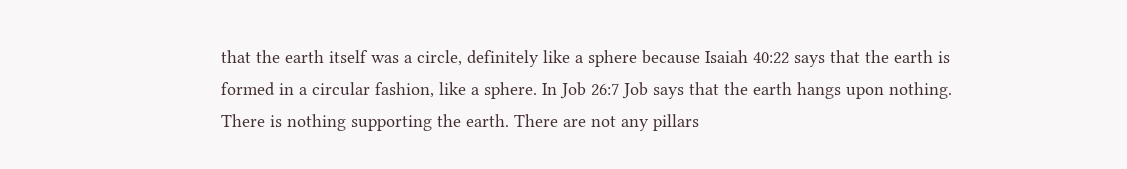that the earth itself was a circle, definitely like a sphere because Isaiah 40:22 says that the earth is formed in a circular fashion, like a sphere. In Job 26:7 Job says that the earth hangs upon nothing. There is nothing supporting the earth. There are not any pillars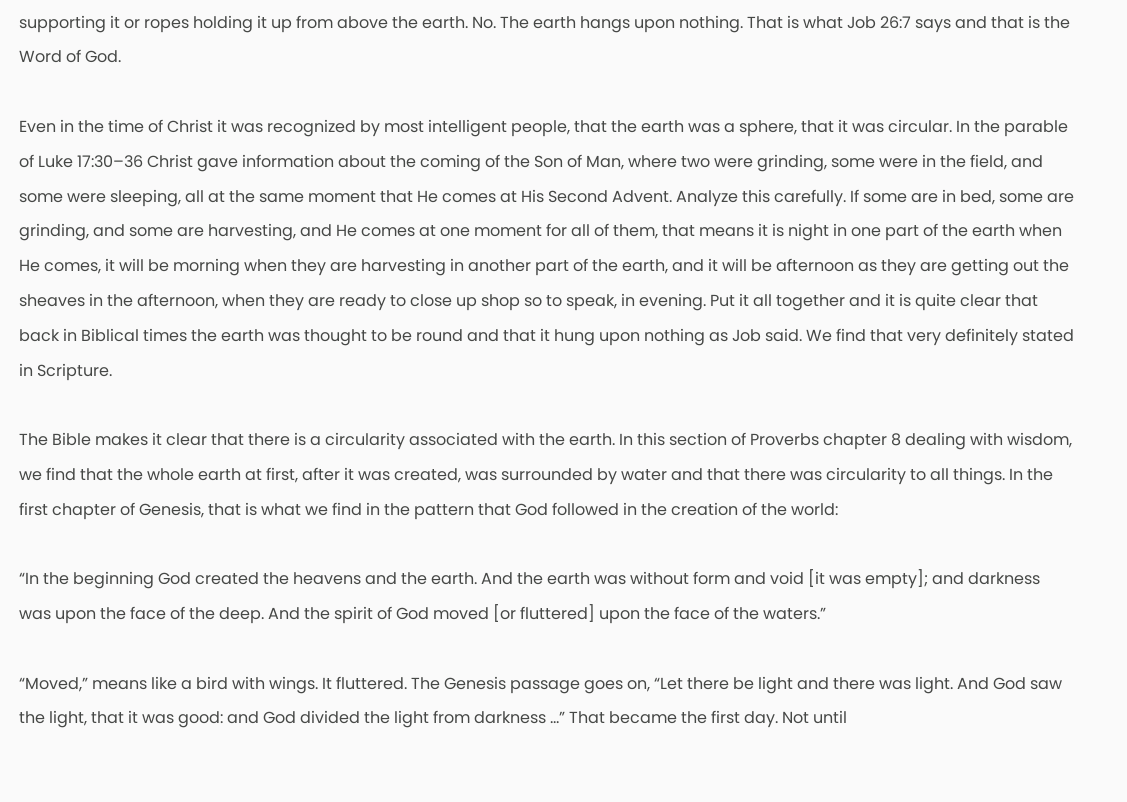supporting it or ropes holding it up from above the earth. No. The earth hangs upon nothing. That is what Job 26:7 says and that is the Word of God.

Even in the time of Christ it was recognized by most intelligent people, that the earth was a sphere, that it was circular. In the parable of Luke 17:30–36 Christ gave information about the coming of the Son of Man, where two were grinding, some were in the field, and some were sleeping, all at the same moment that He comes at His Second Advent. Analyze this carefully. If some are in bed, some are grinding, and some are harvesting, and He comes at one moment for all of them, that means it is night in one part of the earth when He comes, it will be morning when they are harvesting in another part of the earth, and it will be afternoon as they are getting out the sheaves in the afternoon, when they are ready to close up shop so to speak, in evening. Put it all together and it is quite clear that back in Biblical times the earth was thought to be round and that it hung upon nothing as Job said. We find that very definitely stated in Scripture.

The Bible makes it clear that there is a circularity associated with the earth. In this section of Proverbs chapter 8 dealing with wisdom, we find that the whole earth at first, after it was created, was surrounded by water and that there was circularity to all things. In the first chapter of Genesis, that is what we find in the pattern that God followed in the creation of the world:

“In the beginning God created the heavens and the earth. And the earth was without form and void [it was empty]; and darkness was upon the face of the deep. And the spirit of God moved [or fluttered] upon the face of the waters.”

“Moved,” means like a bird with wings. It fluttered. The Genesis passage goes on, “Let there be light and there was light. And God saw the light, that it was good: and God divided the light from darkness …” That became the first day. Not until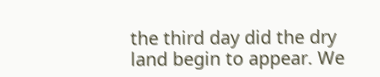the third day did the dry land begin to appear. We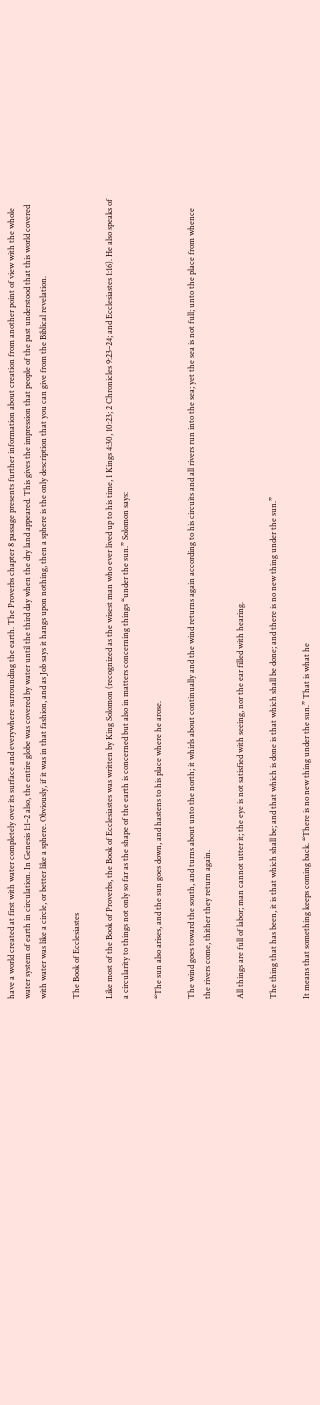have a world created at first with water completely over its surface and everywhere surrounding the earth. The Proverbs chapter 8 passage presents further information about creation from another point of view with the whole water system of earth in circulation. In Genesis 1:1–2 also, the entire globe was covered by water until the third day when the dry land appeared. This gives the impression that people of the past understood that this world covered with water was like a circle, or better like a sphere. Obviously, if it was in that fashion, and as Job says it hangs upon nothing, then a sphere is the only description that you can give from the Biblical revelation.

The Book of Ecclesiastes

Like most of the Book of Proverbs, the Book of Ecclesiastes was written by King Solomon (recognized as the wisest man who ever lived up to his time, 1 Kings 4:30, 10:23; 2 Chronicles 9:23–24; and Ecclesiastes 1:16). He also speaks of a circularity to things not only so far as the shape of the earth is concerned but also in matters concerning things “under the sun.” Solomon says:

“The sun also arises, and the sun goes down, and hastens to his place where he arose.

The wind goes toward the south, and turns about unto the north; it whirls about continually and the wind returns again according to his circuits and all rivers run into the sea; yet the sea is not full; unto the place from whence the rivers come, thither they return again.

All things are full of labor; man cannot utter it; the eye is not satisfied with seeing, nor the ear filled with hearing.

The thing that has been, it is that which shall be; and that which is done is that which shall be done; and there is no new thing under the sun.”

It means that something keeps coming back. “There is no new thing under the sun.” That is what he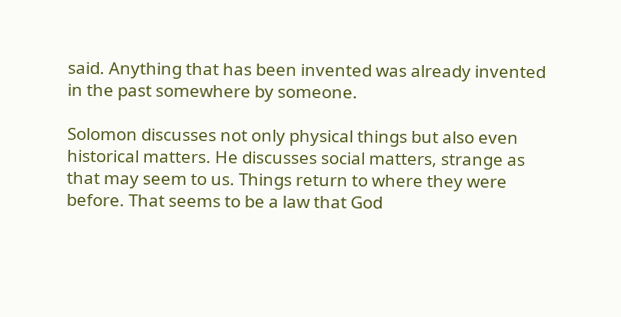said. Anything that has been invented was already invented in the past somewhere by someone.

Solomon discusses not only physical things but also even historical matters. He discusses social matters, strange as that may seem to us. Things return to where they were before. That seems to be a law that God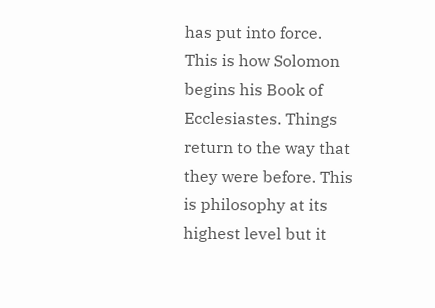has put into force. This is how Solomon begins his Book of Ecclesiastes. Things return to the way that they were before. This is philosophy at its highest level but it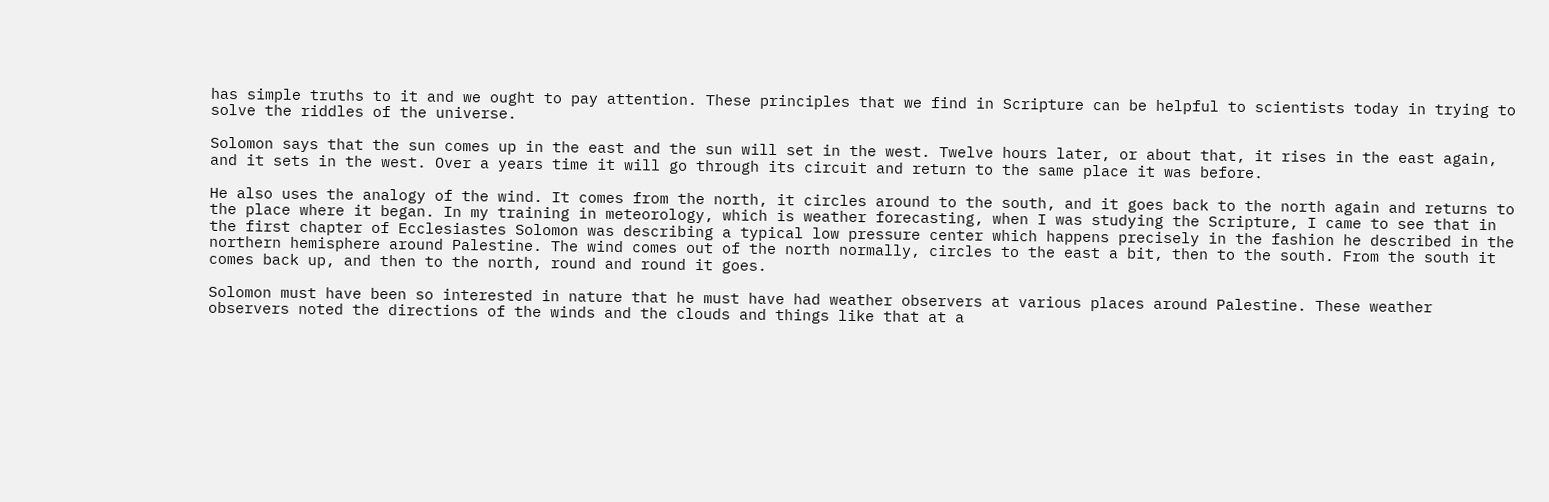has simple truths to it and we ought to pay attention. These principles that we find in Scripture can be helpful to scientists today in trying to solve the riddles of the universe.

Solomon says that the sun comes up in the east and the sun will set in the west. Twelve hours later, or about that, it rises in the east again, and it sets in the west. Over a years time it will go through its circuit and return to the same place it was before.

He also uses the analogy of the wind. It comes from the north, it circles around to the south, and it goes back to the north again and returns to the place where it began. In my training in meteorology, which is weather forecasting, when I was studying the Scripture, I came to see that in the first chapter of Ecclesiastes Solomon was describing a typical low pressure center which happens precisely in the fashion he described in the northern hemisphere around Palestine. The wind comes out of the north normally, circles to the east a bit, then to the south. From the south it comes back up, and then to the north, round and round it goes.

Solomon must have been so interested in nature that he must have had weather observers at various places around Palestine. These weather observers noted the directions of the winds and the clouds and things like that at a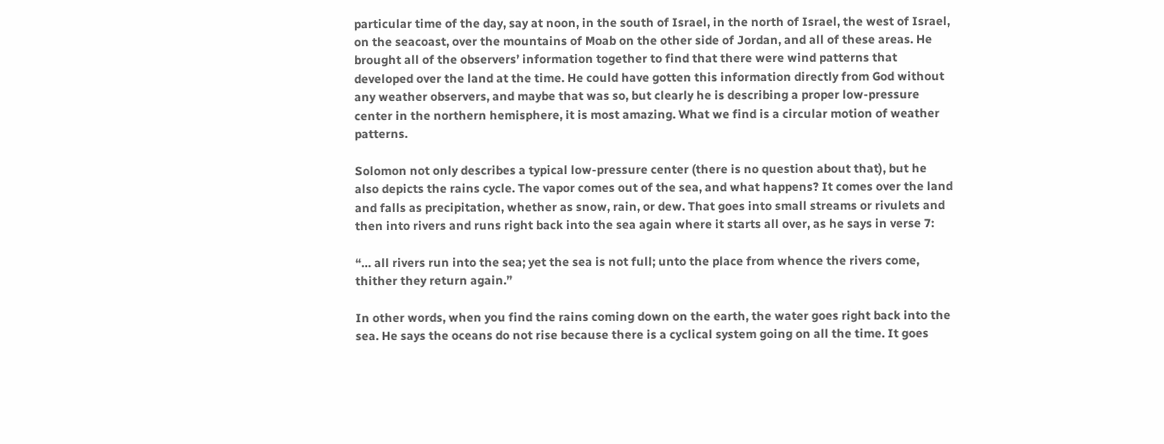particular time of the day, say at noon, in the south of Israel, in the north of Israel, the west of Israel, on the seacoast, over the mountains of Moab on the other side of Jordan, and all of these areas. He brought all of the observers’ information together to find that there were wind patterns that developed over the land at the time. He could have gotten this information directly from God without any weather observers, and maybe that was so, but clearly he is describing a proper low-pressure center in the northern hemisphere, it is most amazing. What we find is a circular motion of weather patterns.

Solomon not only describes a typical low-pressure center (there is no question about that), but he also depicts the rains cycle. The vapor comes out of the sea, and what happens? It comes over the land and falls as precipitation, whether as snow, rain, or dew. That goes into small streams or rivulets and then into rivers and runs right back into the sea again where it starts all over, as he says in verse 7:

“… all rivers run into the sea; yet the sea is not full; unto the place from whence the rivers come, thither they return again.”

In other words, when you find the rains coming down on the earth, the water goes right back into the sea. He says the oceans do not rise because there is a cyclical system going on all the time. It goes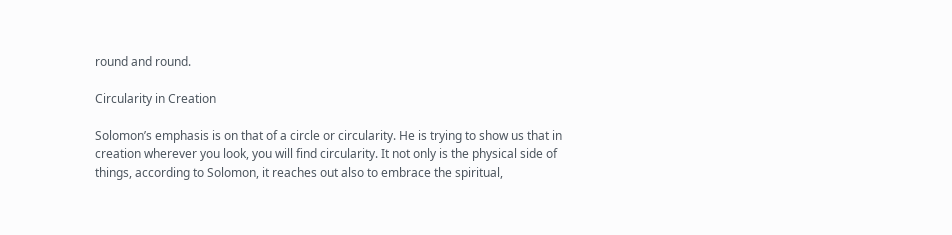round and round.

Circularity in Creation

Solomon’s emphasis is on that of a circle or circularity. He is trying to show us that in creation wherever you look, you will find circularity. It not only is the physical side of things, according to Solomon, it reaches out also to embrace the spiritual,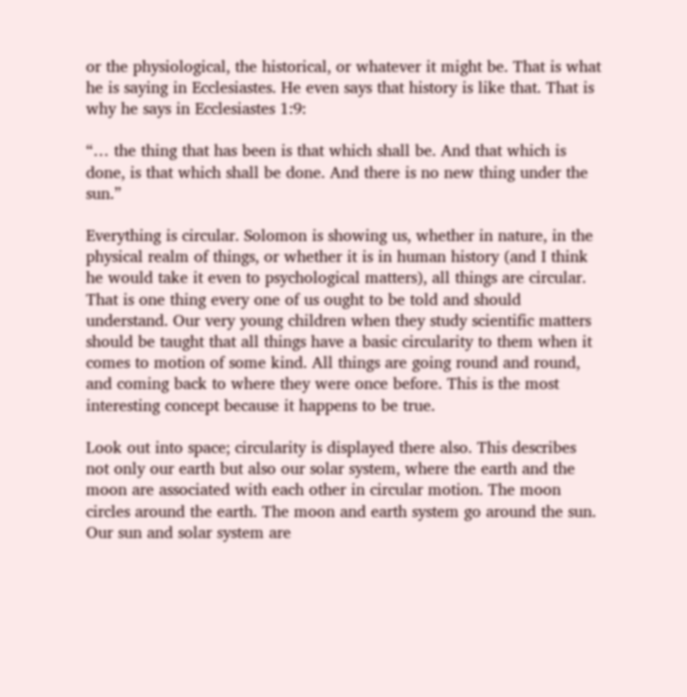or the physiological, the historical, or whatever it might be. That is what he is saying in Ecclesiastes. He even says that history is like that. That is why he says in Ecclesiastes 1:9:

“… the thing that has been is that which shall be. And that which is done, is that which shall be done. And there is no new thing under the sun.”

Everything is circular. Solomon is showing us, whether in nature, in the physical realm of things, or whether it is in human history (and I think he would take it even to psychological matters), all things are circular. That is one thing every one of us ought to be told and should understand. Our very young children when they study scientific matters should be taught that all things have a basic circularity to them when it comes to motion of some kind. All things are going round and round, and coming back to where they were once before. This is the most interesting concept because it happens to be true.

Look out into space; circularity is displayed there also. This describes not only our earth but also our solar system, where the earth and the moon are associated with each other in circular motion. The moon circles around the earth. The moon and earth system go around the sun. Our sun and solar system are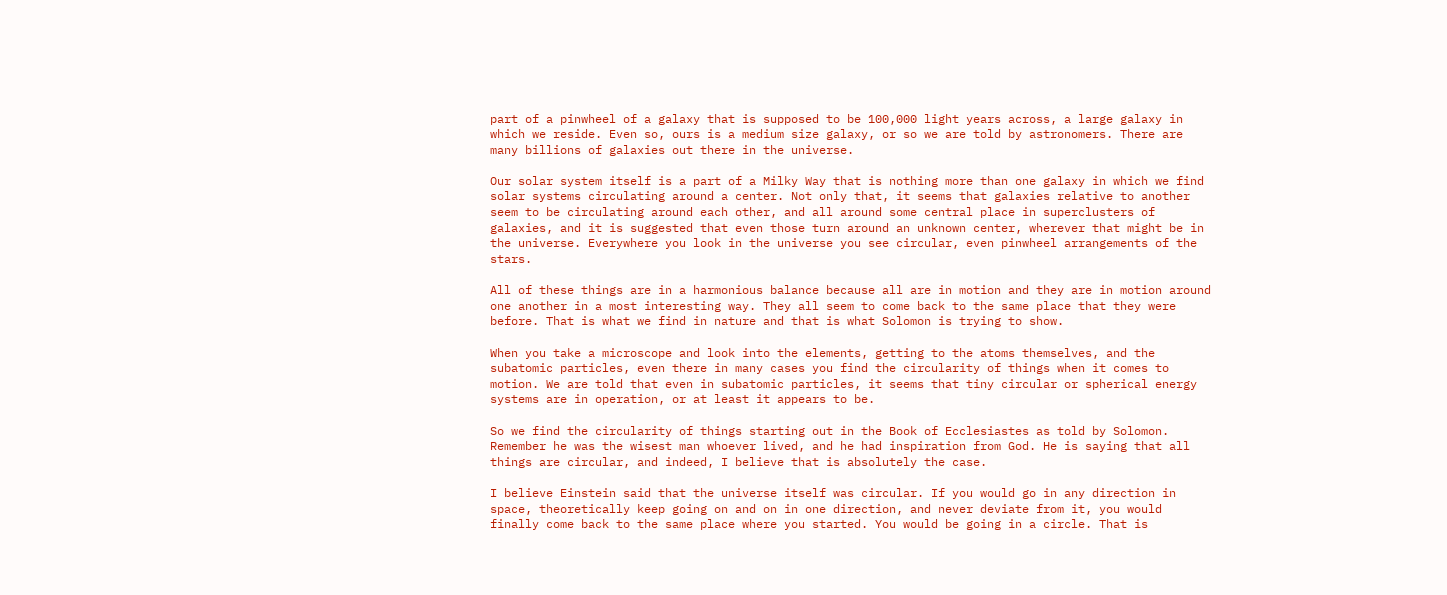part of a pinwheel of a galaxy that is supposed to be 100,000 light years across, a large galaxy in which we reside. Even so, ours is a medium size galaxy, or so we are told by astronomers. There are many billions of galaxies out there in the universe.

Our solar system itself is a part of a Milky Way that is nothing more than one galaxy in which we find solar systems circulating around a center. Not only that, it seems that galaxies relative to another seem to be circulating around each other, and all around some central place in superclusters of galaxies, and it is suggested that even those turn around an unknown center, wherever that might be in the universe. Everywhere you look in the universe you see circular, even pinwheel arrangements of the stars.

All of these things are in a harmonious balance because all are in motion and they are in motion around one another in a most interesting way. They all seem to come back to the same place that they were before. That is what we find in nature and that is what Solomon is trying to show.

When you take a microscope and look into the elements, getting to the atoms themselves, and the subatomic particles, even there in many cases you find the circularity of things when it comes to motion. We are told that even in subatomic particles, it seems that tiny circular or spherical energy systems are in operation, or at least it appears to be.

So we find the circularity of things starting out in the Book of Ecclesiastes as told by Solomon. Remember he was the wisest man whoever lived, and he had inspiration from God. He is saying that all things are circular, and indeed, I believe that is absolutely the case.

I believe Einstein said that the universe itself was circular. If you would go in any direction in space, theoretically keep going on and on in one direction, and never deviate from it, you would finally come back to the same place where you started. You would be going in a circle. That is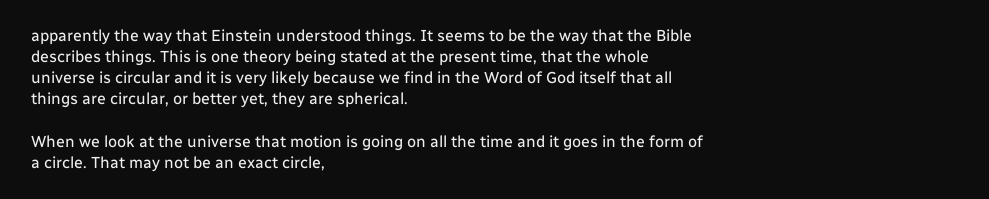apparently the way that Einstein understood things. It seems to be the way that the Bible describes things. This is one theory being stated at the present time, that the whole universe is circular and it is very likely because we find in the Word of God itself that all things are circular, or better yet, they are spherical.

When we look at the universe that motion is going on all the time and it goes in the form of a circle. That may not be an exact circle,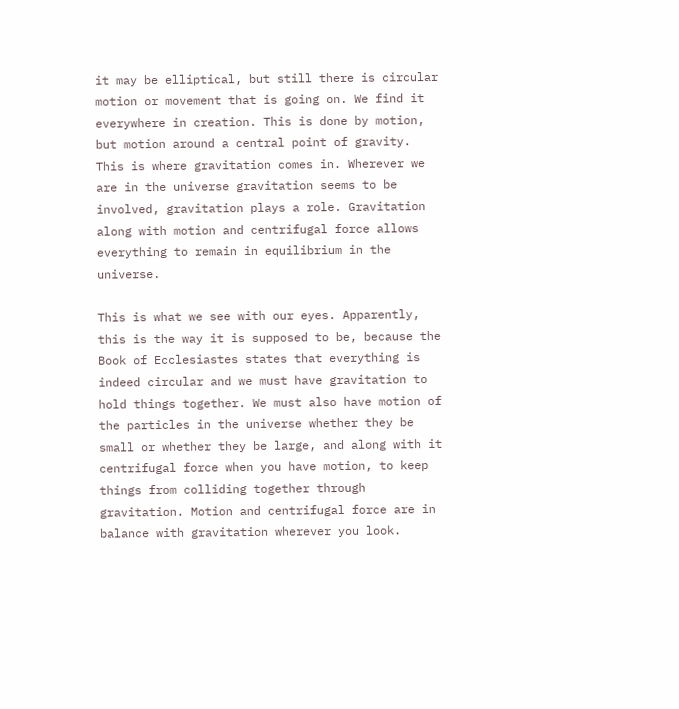it may be elliptical, but still there is circular motion or movement that is going on. We find it everywhere in creation. This is done by motion, but motion around a central point of gravity. This is where gravitation comes in. Wherever we are in the universe gravitation seems to be involved, gravitation plays a role. Gravitation along with motion and centrifugal force allows everything to remain in equilibrium in the universe.

This is what we see with our eyes. Apparently, this is the way it is supposed to be, because the Book of Ecclesiastes states that everything is indeed circular and we must have gravitation to hold things together. We must also have motion of the particles in the universe whether they be small or whether they be large, and along with it centrifugal force when you have motion, to keep things from colliding together through gravitation. Motion and centrifugal force are in balance with gravitation wherever you look.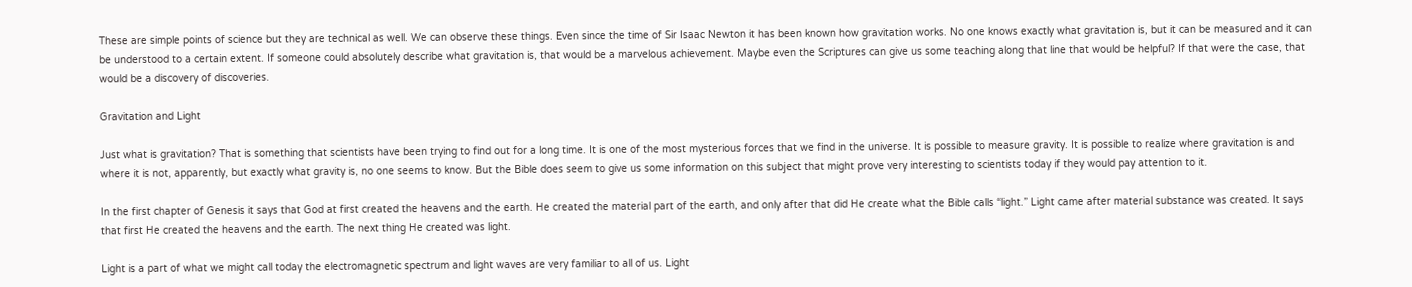These are simple points of science but they are technical as well. We can observe these things. Even since the time of Sir Isaac Newton it has been known how gravitation works. No one knows exactly what gravitation is, but it can be measured and it can be understood to a certain extent. If someone could absolutely describe what gravitation is, that would be a marvelous achievement. Maybe even the Scriptures can give us some teaching along that line that would be helpful? If that were the case, that would be a discovery of discoveries.

Gravitation and Light

Just what is gravitation? That is something that scientists have been trying to find out for a long time. It is one of the most mysterious forces that we find in the universe. It is possible to measure gravity. It is possible to realize where gravitation is and where it is not, apparently, but exactly what gravity is, no one seems to know. But the Bible does seem to give us some information on this subject that might prove very interesting to scientists today if they would pay attention to it.

In the first chapter of Genesis it says that God at first created the heavens and the earth. He created the material part of the earth, and only after that did He create what the Bible calls “light.” Light came after material substance was created. It says that first He created the heavens and the earth. The next thing He created was light.

Light is a part of what we might call today the electromagnetic spectrum and light waves are very familiar to all of us. Light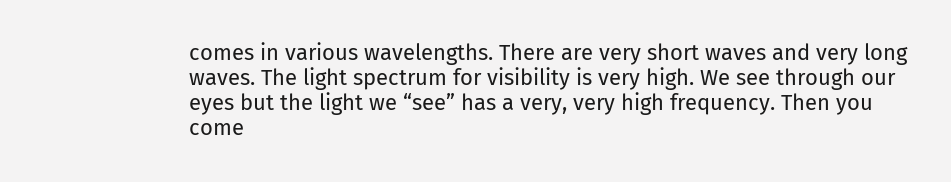comes in various wavelengths. There are very short waves and very long waves. The light spectrum for visibility is very high. We see through our eyes but the light we “see” has a very, very high frequency. Then you come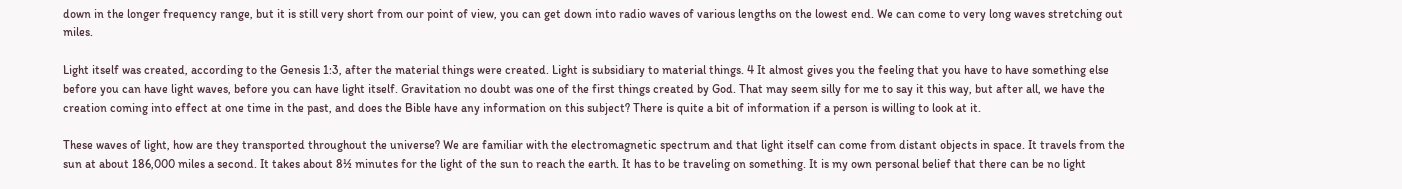down in the longer frequency range, but it is still very short from our point of view, you can get down into radio waves of various lengths on the lowest end. We can come to very long waves stretching out miles.

Light itself was created, according to the Genesis 1:3, after the material things were created. Light is subsidiary to material things. 4 It almost gives you the feeling that you have to have something else before you can have light waves, before you can have light itself. Gravitation no doubt was one of the first things created by God. That may seem silly for me to say it this way, but after all, we have the creation coming into effect at one time in the past, and does the Bible have any information on this subject? There is quite a bit of information if a person is willing to look at it.

These waves of light, how are they transported throughout the universe? We are familiar with the electromagnetic spectrum and that light itself can come from distant objects in space. It travels from the sun at about 186,000 miles a second. It takes about 8½ minutes for the light of the sun to reach the earth. It has to be traveling on something. It is my own personal belief that there can be no light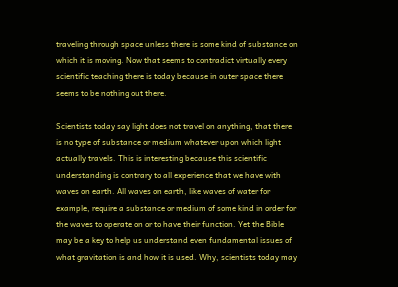traveling through space unless there is some kind of substance on which it is moving. Now that seems to contradict virtually every scientific teaching there is today because in outer space there seems to be nothing out there.

Scientists today say light does not travel on anything, that there is no type of substance or medium whatever upon which light actually travels. This is interesting because this scientific understanding is contrary to all experience that we have with waves on earth. All waves on earth, like waves of water for example, require a substance or medium of some kind in order for the waves to operate on or to have their function. Yet the Bible may be a key to help us understand even fundamental issues of what gravitation is and how it is used. Why, scientists today may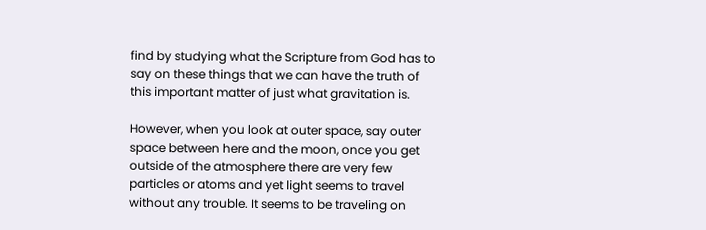find by studying what the Scripture from God has to say on these things that we can have the truth of this important matter of just what gravitation is.

However, when you look at outer space, say outer space between here and the moon, once you get outside of the atmosphere there are very few particles or atoms and yet light seems to travel without any trouble. It seems to be traveling on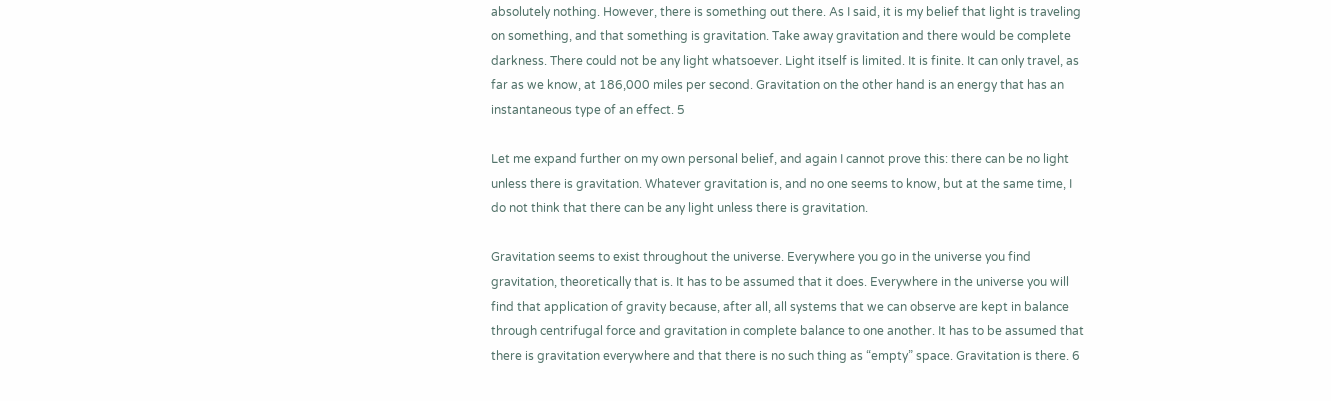absolutely nothing. However, there is something out there. As I said, it is my belief that light is traveling on something, and that something is gravitation. Take away gravitation and there would be complete darkness. There could not be any light whatsoever. Light itself is limited. It is finite. It can only travel, as far as we know, at 186,000 miles per second. Gravitation on the other hand is an energy that has an instantaneous type of an effect. 5

Let me expand further on my own personal belief, and again I cannot prove this: there can be no light unless there is gravitation. Whatever gravitation is, and no one seems to know, but at the same time, I do not think that there can be any light unless there is gravitation.

Gravitation seems to exist throughout the universe. Everywhere you go in the universe you find gravitation, theoretically that is. It has to be assumed that it does. Everywhere in the universe you will find that application of gravity because, after all, all systems that we can observe are kept in balance through centrifugal force and gravitation in complete balance to one another. It has to be assumed that there is gravitation everywhere and that there is no such thing as “empty” space. Gravitation is there. 6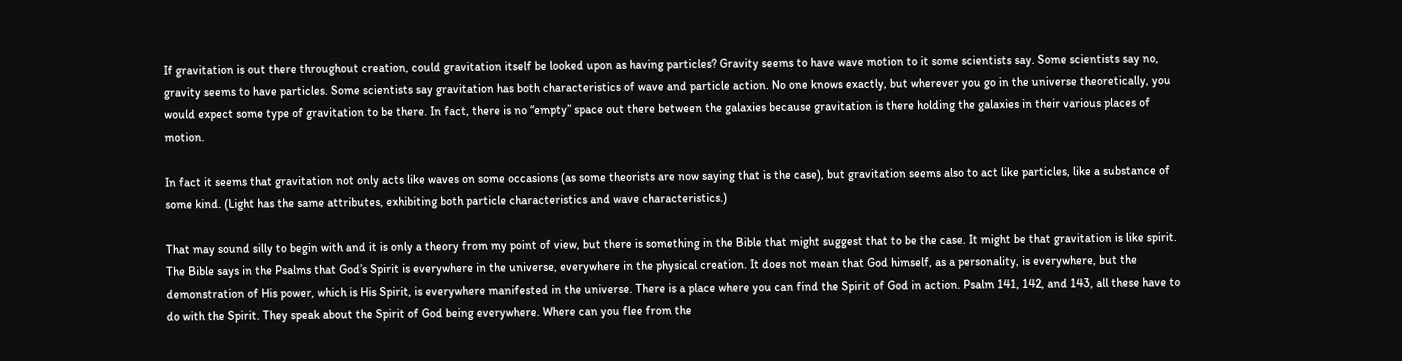If gravitation is out there throughout creation, could gravitation itself be looked upon as having particles? Gravity seems to have wave motion to it some scientists say. Some scientists say no, gravity seems to have particles. Some scientists say gravitation has both characteristics of wave and particle action. No one knows exactly, but wherever you go in the universe theoretically, you would expect some type of gravitation to be there. In fact, there is no “empty” space out there between the galaxies because gravitation is there holding the galaxies in their various places of motion.

In fact it seems that gravitation not only acts like waves on some occasions (as some theorists are now saying that is the case), but gravitation seems also to act like particles, like a substance of some kind. (Light has the same attributes, exhibiting both particle characteristics and wave characteristics.)

That may sound silly to begin with and it is only a theory from my point of view, but there is something in the Bible that might suggest that to be the case. It might be that gravitation is like spirit. The Bible says in the Psalms that God’s Spirit is everywhere in the universe, everywhere in the physical creation. It does not mean that God himself, as a personality, is everywhere, but the demonstration of His power, which is His Spirit, is everywhere manifested in the universe. There is a place where you can find the Spirit of God in action. Psalm 141, 142, and 143, all these have to do with the Spirit. They speak about the Spirit of God being everywhere. Where can you flee from the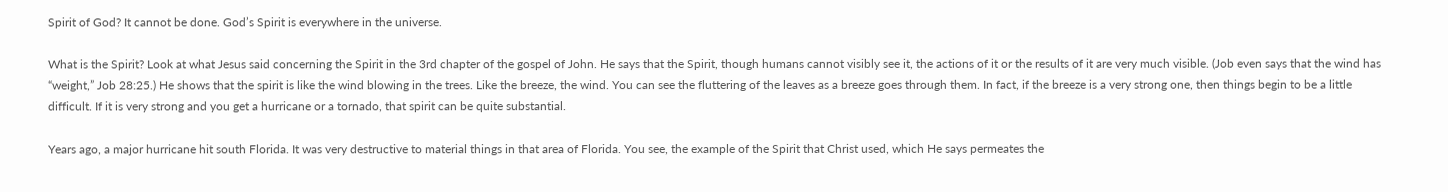Spirit of God? It cannot be done. God’s Spirit is everywhere in the universe.

What is the Spirit? Look at what Jesus said concerning the Spirit in the 3rd chapter of the gospel of John. He says that the Spirit, though humans cannot visibly see it, the actions of it or the results of it are very much visible. (Job even says that the wind has “weight,” Job 28:25.) He shows that the spirit is like the wind blowing in the trees. Like the breeze, the wind. You can see the fluttering of the leaves as a breeze goes through them. In fact, if the breeze is a very strong one, then things begin to be a little difficult. If it is very strong and you get a hurricane or a tornado, that spirit can be quite substantial.

Years ago, a major hurricane hit south Florida. It was very destructive to material things in that area of Florida. You see, the example of the Spirit that Christ used, which He says permeates the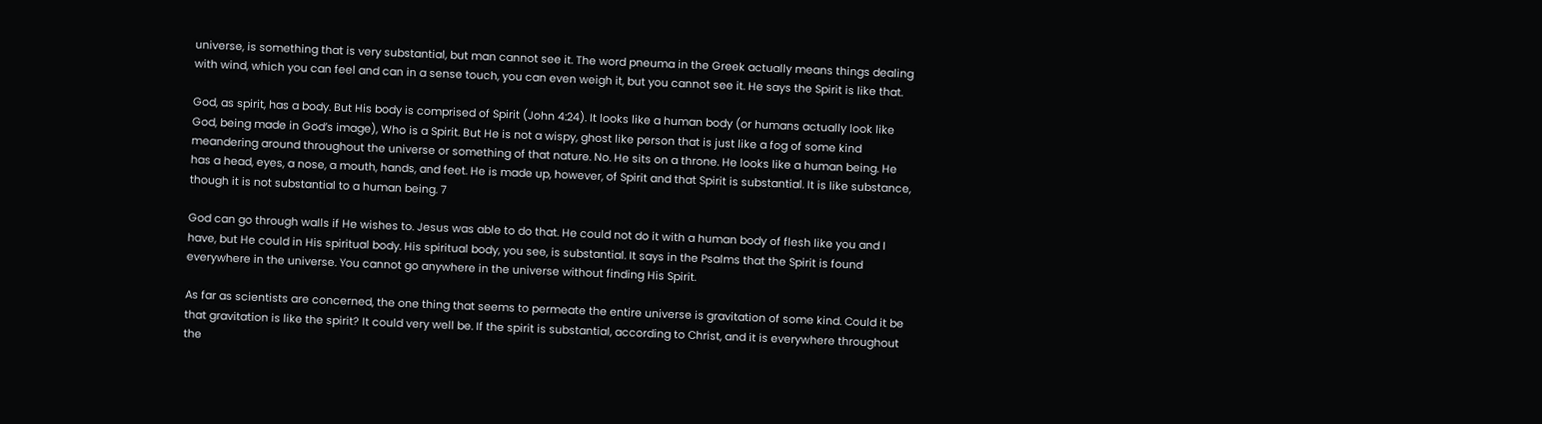universe, is something that is very substantial, but man cannot see it. The word pneuma in the Greek actually means things dealing with wind, which you can feel and can in a sense touch, you can even weigh it, but you cannot see it. He says the Spirit is like that.

God, as spirit, has a body. But His body is comprised of Spirit (John 4:24). It looks like a human body (or humans actually look like God, being made in God’s image), Who is a Spirit. But He is not a wispy, ghost like person that is just like a fog of some kind meandering around throughout the universe or something of that nature. No. He sits on a throne. He looks like a human being. He has a head, eyes, a nose, a mouth, hands, and feet. He is made up, however, of Spirit and that Spirit is substantial. It is like substance, though it is not substantial to a human being. 7

God can go through walls if He wishes to. Jesus was able to do that. He could not do it with a human body of flesh like you and I have, but He could in His spiritual body. His spiritual body, you see, is substantial. It says in the Psalms that the Spirit is found everywhere in the universe. You cannot go anywhere in the universe without finding His Spirit.

As far as scientists are concerned, the one thing that seems to permeate the entire universe is gravitation of some kind. Could it be that gravitation is like the spirit? It could very well be. If the spirit is substantial, according to Christ, and it is everywhere throughout the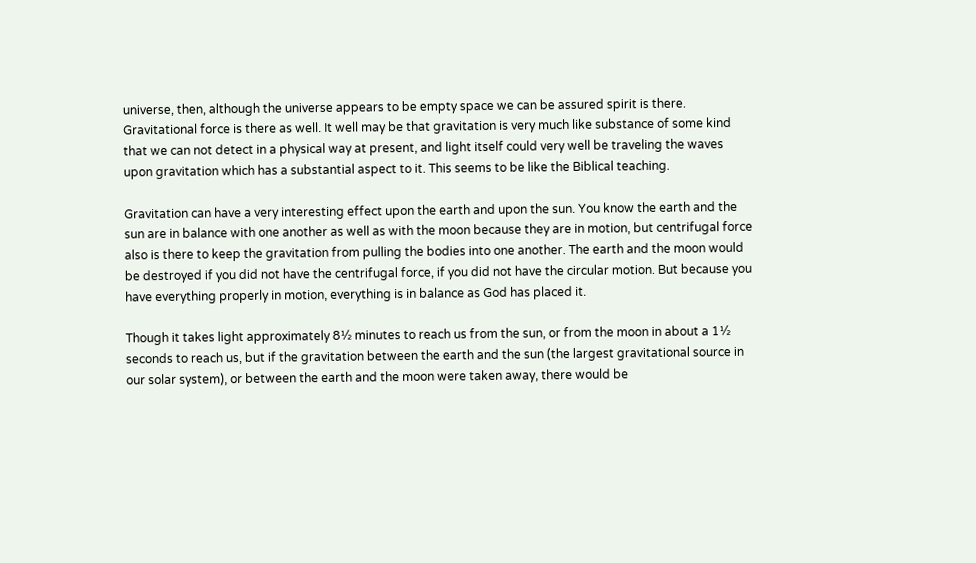universe, then, although the universe appears to be empty space we can be assured spirit is there. Gravitational force is there as well. It well may be that gravitation is very much like substance of some kind that we can not detect in a physical way at present, and light itself could very well be traveling the waves upon gravitation which has a substantial aspect to it. This seems to be like the Biblical teaching.

Gravitation can have a very interesting effect upon the earth and upon the sun. You know the earth and the sun are in balance with one another as well as with the moon because they are in motion, but centrifugal force also is there to keep the gravitation from pulling the bodies into one another. The earth and the moon would be destroyed if you did not have the centrifugal force, if you did not have the circular motion. But because you have everything properly in motion, everything is in balance as God has placed it.

Though it takes light approximately 8½ minutes to reach us from the sun, or from the moon in about a 1½ seconds to reach us, but if the gravitation between the earth and the sun (the largest gravitational source in our solar system), or between the earth and the moon were taken away, there would be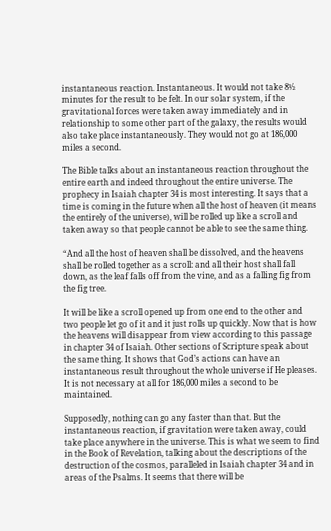instantaneous reaction. Instantaneous. It would not take 8½ minutes for the result to be felt. In our solar system, if the gravitational forces were taken away immediately and in relationship to some other part of the galaxy, the results would also take place instantaneously. They would not go at 186,000 miles a second.

The Bible talks about an instantaneous reaction throughout the entire earth and indeed throughout the entire universe. The prophecy in Isaiah chapter 34 is most interesting. It says that a time is coming in the future when all the host of heaven (it means the entirely of the universe), will be rolled up like a scroll and taken away so that people cannot be able to see the same thing.

“And all the host of heaven shall be dissolved, and the heavens shall be rolled together as a scroll: and all their host shall fall down, as the leaf falls off from the vine, and as a falling fig from the fig tree.

It will be like a scroll opened up from one end to the other and two people let go of it and it just rolls up quickly. Now that is how the heavens will disappear from view according to this passage in chapter 34 of Isaiah. Other sections of Scripture speak about the same thing. It shows that God’s actions can have an instantaneous result throughout the whole universe if He pleases. It is not necessary at all for 186,000 miles a second to be maintained.

Supposedly, nothing can go any faster than that. But the instantaneous reaction, if gravitation were taken away, could take place anywhere in the universe. This is what we seem to find in the Book of Revelation, talking about the descriptions of the destruction of the cosmos, paralleled in Isaiah chapter 34 and in areas of the Psalms. It seems that there will be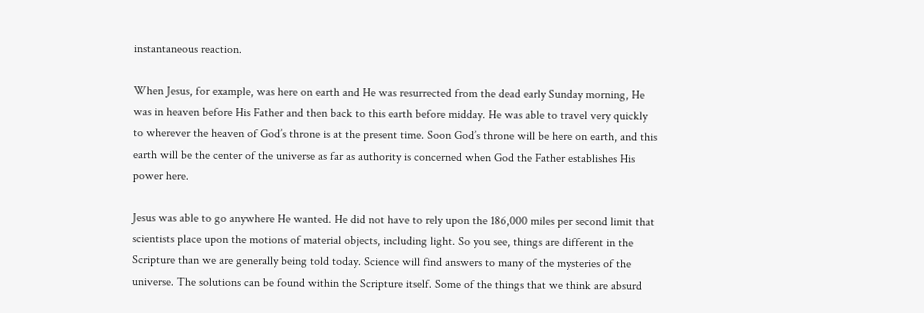instantaneous reaction.

When Jesus, for example, was here on earth and He was resurrected from the dead early Sunday morning, He was in heaven before His Father and then back to this earth before midday. He was able to travel very quickly to wherever the heaven of God’s throne is at the present time. Soon God’s throne will be here on earth, and this earth will be the center of the universe as far as authority is concerned when God the Father establishes His power here.

Jesus was able to go anywhere He wanted. He did not have to rely upon the 186,000 miles per second limit that scientists place upon the motions of material objects, including light. So you see, things are different in the Scripture than we are generally being told today. Science will find answers to many of the mysteries of the universe. The solutions can be found within the Scripture itself. Some of the things that we think are absurd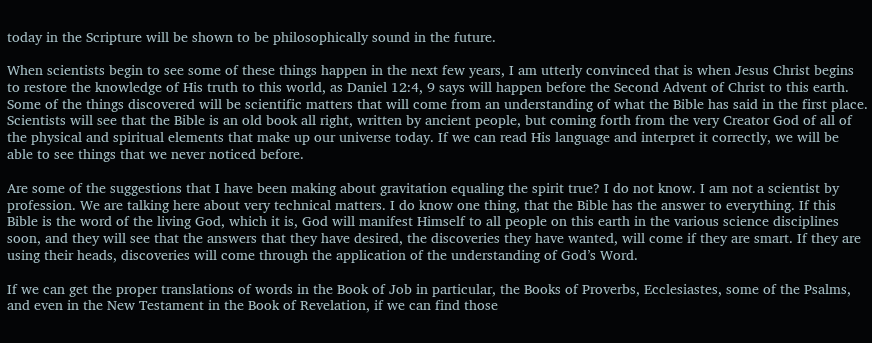today in the Scripture will be shown to be philosophically sound in the future.

When scientists begin to see some of these things happen in the next few years, I am utterly convinced that is when Jesus Christ begins to restore the knowledge of His truth to this world, as Daniel 12:4, 9 says will happen before the Second Advent of Christ to this earth. Some of the things discovered will be scientific matters that will come from an understanding of what the Bible has said in the first place. Scientists will see that the Bible is an old book all right, written by ancient people, but coming forth from the very Creator God of all of the physical and spiritual elements that make up our universe today. If we can read His language and interpret it correctly, we will be able to see things that we never noticed before.

Are some of the suggestions that I have been making about gravitation equaling the spirit true? I do not know. I am not a scientist by profession. We are talking here about very technical matters. I do know one thing, that the Bible has the answer to everything. If this Bible is the word of the living God, which it is, God will manifest Himself to all people on this earth in the various science disciplines soon, and they will see that the answers that they have desired, the discoveries they have wanted, will come if they are smart. If they are using their heads, discoveries will come through the application of the understanding of God’s Word.

If we can get the proper translations of words in the Book of Job in particular, the Books of Proverbs, Ecclesiastes, some of the Psalms, and even in the New Testament in the Book of Revelation, if we can find those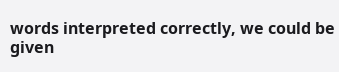words interpreted correctly, we could be given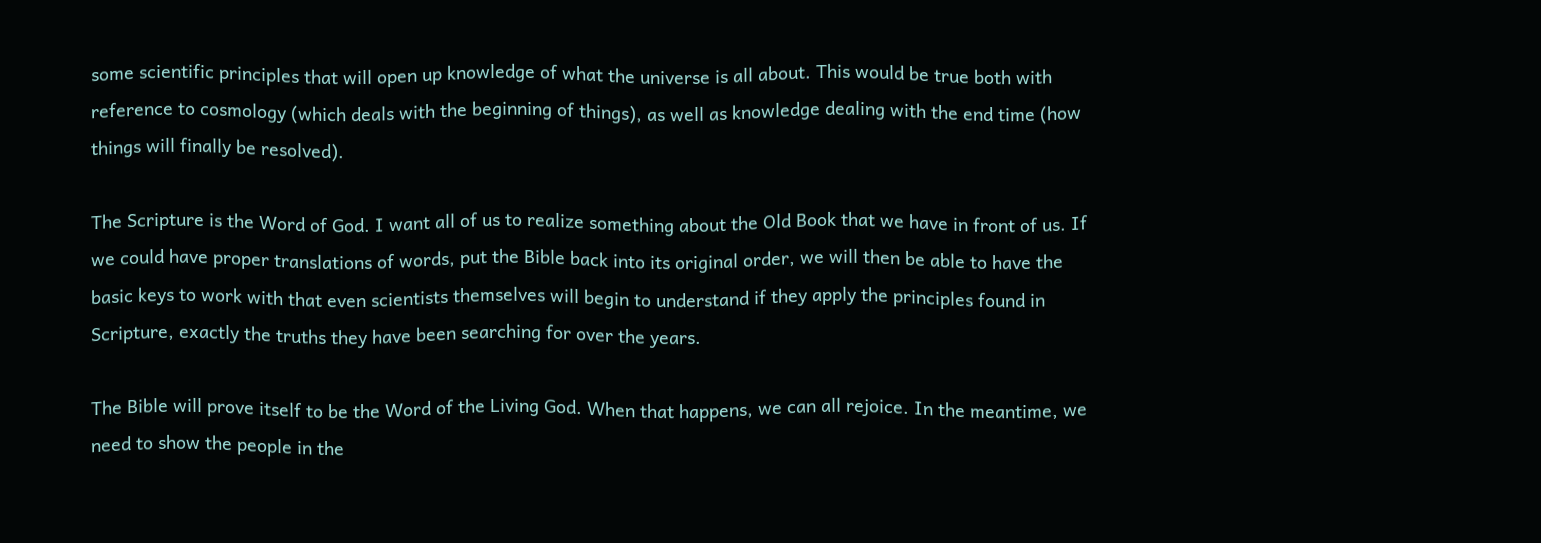some scientific principles that will open up knowledge of what the universe is all about. This would be true both with reference to cosmology (which deals with the beginning of things), as well as knowledge dealing with the end time (how things will finally be resolved).

The Scripture is the Word of God. I want all of us to realize something about the Old Book that we have in front of us. If we could have proper translations of words, put the Bible back into its original order, we will then be able to have the basic keys to work with that even scientists themselves will begin to understand if they apply the principles found in Scripture, exactly the truths they have been searching for over the years.

The Bible will prove itself to be the Word of the Living God. When that happens, we can all rejoice. In the meantime, we need to show the people in the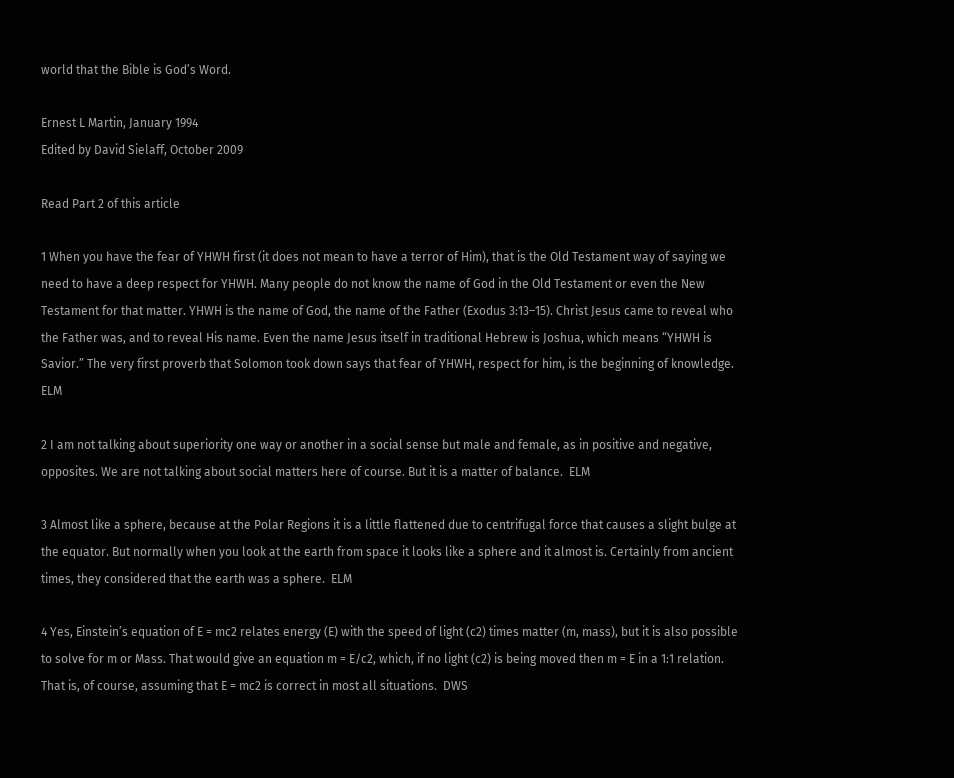world that the Bible is God’s Word.

Ernest L Martin, January 1994
Edited by David Sielaff, October 2009

Read Part 2 of this article

1 When you have the fear of YHWH first (it does not mean to have a terror of Him), that is the Old Testament way of saying we need to have a deep respect for YHWH. Many people do not know the name of God in the Old Testament or even the New Testament for that matter. YHWH is the name of God, the name of the Father (Exodus 3:13–15). Christ Jesus came to reveal who the Father was, and to reveal His name. Even the name Jesus itself in traditional Hebrew is Joshua, which means “YHWH is Savior.” The very first proverb that Solomon took down says that fear of YHWH, respect for him, is the beginning of knowledge.  ELM

2 I am not talking about superiority one way or another in a social sense but male and female, as in positive and negative, opposites. We are not talking about social matters here of course. But it is a matter of balance.  ELM

3 Almost like a sphere, because at the Polar Regions it is a little flattened due to centrifugal force that causes a slight bulge at the equator. But normally when you look at the earth from space it looks like a sphere and it almost is. Certainly from ancient times, they considered that the earth was a sphere.  ELM

4 Yes, Einstein’s equation of E = mc2 relates energy (E) with the speed of light (c2) times matter (m, mass), but it is also possible to solve for m or Mass. That would give an equation m = E/c2, which, if no light (c2) is being moved then m = E in a 1:1 relation. That is, of course, assuming that E = mc2 is correct in most all situations.  DWS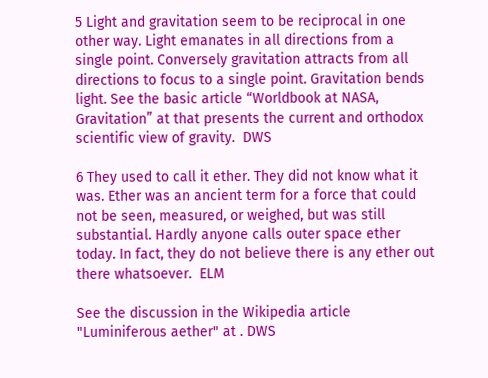5 Light and gravitation seem to be reciprocal in one other way. Light emanates in all directions from a single point. Conversely gravitation attracts from all directions to focus to a single point. Gravitation bends light. See the basic article “Worldbook at NASA, Gravitation” at that presents the current and orthodox scientific view of gravity.  DWS

6 They used to call it ether. They did not know what it was. Ether was an ancient term for a force that could not be seen, measured, or weighed, but was still substantial. Hardly anyone calls outer space ether today. In fact, they do not believe there is any ether out there whatsoever.  ELM

See the discussion in the Wikipedia article "Luminiferous aether" at . DWS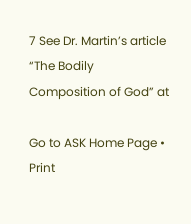7 See Dr. Martin’s article “The Bodily Composition of God” at

Go to ASK Home Page •  Print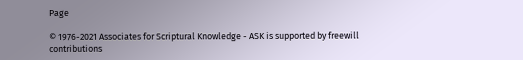Page

© 1976-2021 Associates for Scriptural Knowledge - ASK is supported by freewill contributions